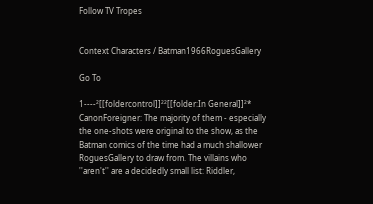Follow TV Tropes


Context Characters / Batman1966RoguesGallery

Go To

1----²[[foldercontrol]]²²[[folder:In General]]²* CanonForeigner: The majority of them - especially the one-shots were original to the show, as the Batman comics of the time had a much shallower RoguesGallery to draw from. The villains who ''aren't'' are a decidedly small list: Riddler,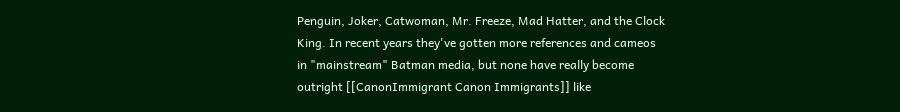Penguin, Joker, Catwoman, Mr. Freeze, Mad Hatter, and the Clock King. In recent years they've gotten more references and cameos in "mainstream" Batman media, but none have really become outright [[CanonImmigrant Canon Immigrants]] like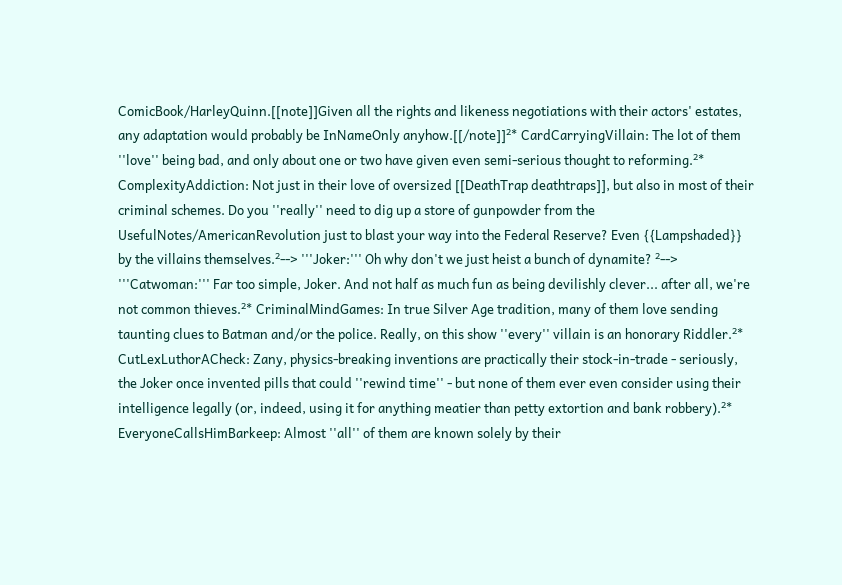ComicBook/HarleyQuinn.[[note]]Given all the rights and likeness negotiations with their actors' estates, any adaptation would probably be InNameOnly anyhow.[[/note]]²* CardCarryingVillain: The lot of them ''love'' being bad, and only about one or two have given even semi-serious thought to reforming.²* ComplexityAddiction: Not just in their love of oversized [[DeathTrap deathtraps]], but also in most of their criminal schemes. Do you ''really'' need to dig up a store of gunpowder from the UsefulNotes/AmericanRevolution just to blast your way into the Federal Reserve? Even {{Lampshaded}} by the villains themselves.²--> '''Joker:''' Oh why don't we just heist a bunch of dynamite? ²--> '''Catwoman:''' Far too simple, Joker. And not half as much fun as being devilishly clever... after all, we're not common thieves.²* CriminalMindGames: In true Silver Age tradition, many of them love sending taunting clues to Batman and/or the police. Really, on this show ''every'' villain is an honorary Riddler.²* CutLexLuthorACheck: Zany, physics-breaking inventions are practically their stock-in-trade - seriously, the Joker once invented pills that could ''rewind time'' - but none of them ever even consider using their intelligence legally (or, indeed, using it for anything meatier than petty extortion and bank robbery).²* EveryoneCallsHimBarkeep: Almost ''all'' of them are known solely by their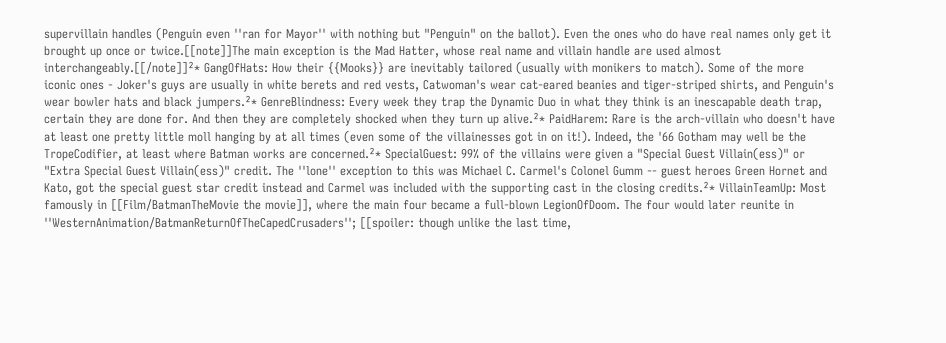supervillain handles (Penguin even ''ran for Mayor'' with nothing but "Penguin" on the ballot). Even the ones who do have real names only get it brought up once or twice.[[note]]The main exception is the Mad Hatter, whose real name and villain handle are used almost interchangeably.[[/note]]²* GangOfHats: How their {{Mooks}} are inevitably tailored (usually with monikers to match). Some of the more iconic ones - Joker's guys are usually in white berets and red vests, Catwoman's wear cat-eared beanies and tiger-striped shirts, and Penguin's wear bowler hats and black jumpers.²* GenreBlindness: Every week they trap the Dynamic Duo in what they think is an inescapable death trap, certain they are done for. And then they are completely shocked when they turn up alive.²* PaidHarem: Rare is the arch-villain who doesn't have at least one pretty little moll hanging by at all times (even some of the villainesses got in on it!). Indeed, the '66 Gotham may well be the TropeCodifier, at least where Batman works are concerned.²* SpecialGuest: 99% of the villains were given a "Special Guest Villain(ess)" or "Extra Special Guest Villain(ess)" credit. The ''lone'' exception to this was Michael C. Carmel's Colonel Gumm -- guest heroes Green Hornet and Kato, got the special guest star credit instead and Carmel was included with the supporting cast in the closing credits.²* VillainTeamUp: Most famously in [[Film/BatmanTheMovie the movie]], where the main four became a full-blown LegionOfDoom. The four would later reunite in ''WesternAnimation/BatmanReturnOfTheCapedCrusaders''; [[spoiler: though unlike the last time,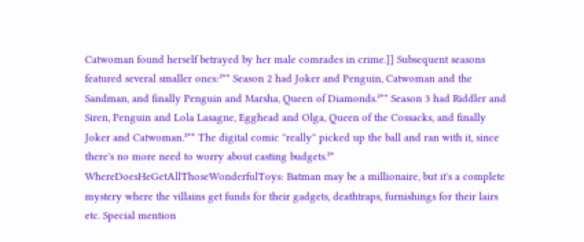Catwoman found herself betrayed by her male comrades in crime.]] Subsequent seasons featured several smaller ones:²** Season 2 had Joker and Penguin, Catwoman and the Sandman, and finally Penguin and Marsha, Queen of Diamonds.²** Season 3 had Riddler and Siren, Penguin and Lola Lasagne, Egghead and Olga, Queen of the Cossacks, and finally Joker and Catwoman.²** The digital comic ''really'' picked up the ball and ran with it, since there's no more need to worry about casting budgets.²* WhereDoesHeGetAllThoseWonderfulToys: Batman may be a millionaire, but it's a complete mystery where the villains get funds for their gadgets, deathtraps, furnishings for their lairs etc. Special mention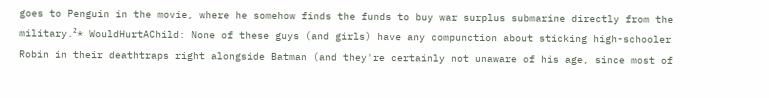goes to Penguin in the movie, where he somehow finds the funds to buy war surplus submarine directly from the military.²* WouldHurtAChild: None of these guys (and girls) have any compunction about sticking high-schooler Robin in their deathtraps right alongside Batman (and they're certainly not unaware of his age, since most of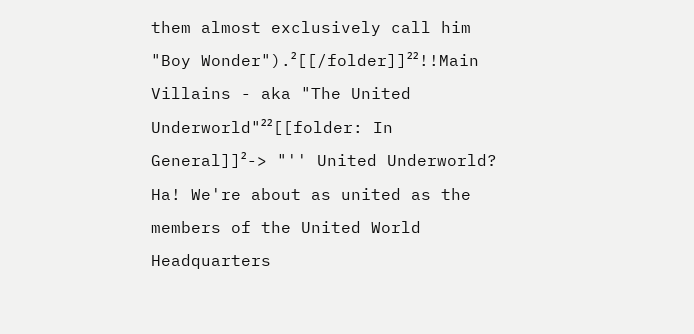them almost exclusively call him "Boy Wonder").²[[/folder]]²²!!Main Villains - aka "The United Underworld"²²[[folder: In General]]²-> "'' United Underworld? Ha! We're about as united as the members of the United World Headquarters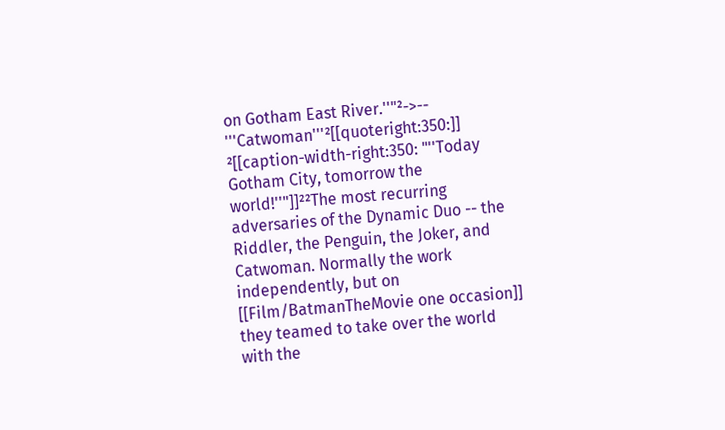on Gotham East River.''"²->-- '''Catwoman'''²[[quoteright:350:]] ²[[caption-width-right:350: "''Today Gotham City, tomorrow the world!''"]]²²The most recurring adversaries of the Dynamic Duo -- the Riddler, the Penguin, the Joker, and Catwoman. Normally the work independently, but on [[Film/BatmanTheMovie one occasion]] they teamed to take over the world with the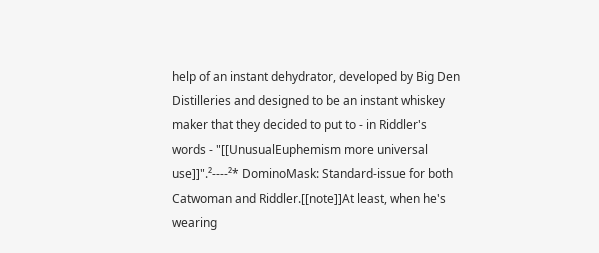help of an instant dehydrator, developed by Big Den Distilleries and designed to be an instant whiskey maker that they decided to put to - in Riddler's words - "[[UnusualEuphemism more universal use]]".²----²* DominoMask: Standard-issue for both Catwoman and Riddler.[[note]]At least, when he's wearing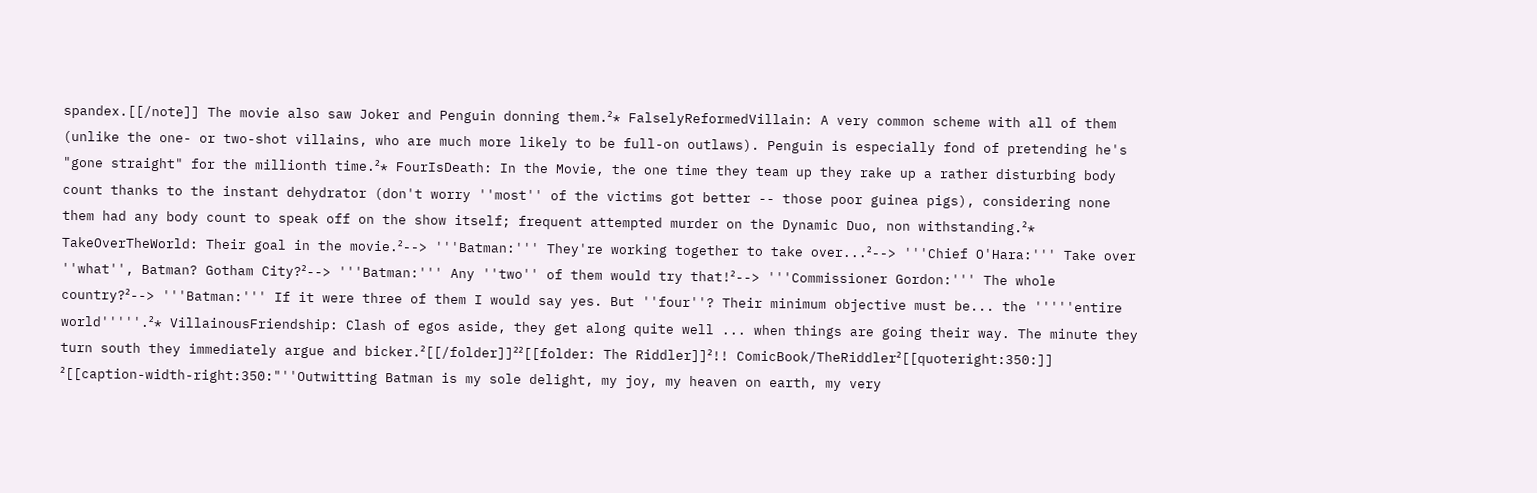spandex.[[/note]] The movie also saw Joker and Penguin donning them.²* FalselyReformedVillain: A very common scheme with all of them (unlike the one- or two-shot villains, who are much more likely to be full-on outlaws). Penguin is especially fond of pretending he's "gone straight" for the millionth time.²* FourIsDeath: In the Movie, the one time they team up they rake up a rather disturbing body count thanks to the instant dehydrator (don't worry ''most'' of the victims got better -- those poor guinea pigs), considering none them had any body count to speak off on the show itself; frequent attempted murder on the Dynamic Duo, non withstanding.²* TakeOverTheWorld: Their goal in the movie.²--> '''Batman:''' They're working together to take over...²--> '''Chief O'Hara:''' Take over ''what'', Batman? Gotham City?²--> '''Batman:''' Any ''two'' of them would try that!²--> '''Commissioner Gordon:''' The whole country?²--> '''Batman:''' If it were three of them I would say yes. But ''four''? Their minimum objective must be... the '''''entire world'''''.²* VillainousFriendship: Clash of egos aside, they get along quite well ... when things are going their way. The minute they turn south they immediately argue and bicker.²[[/folder]]²²[[folder: The Riddler]]²!! ComicBook/TheRiddler²[[quoteright:350:]] ²[[caption-width-right:350:"''Outwitting Batman is my sole delight, my joy, my heaven on earth, my very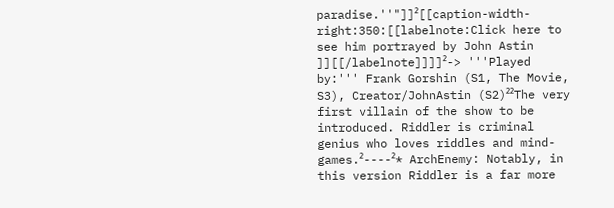paradise.''"]]²[[caption-width-right:350:[[labelnote:Click here to see him portrayed by John Astin ]][[/labelnote]]]]²-> '''Played by:''' Frank Gorshin (S1, The Movie, S3), Creator/JohnAstin (S2)²²The very first villain of the show to be introduced. Riddler is criminal genius who loves riddles and mind-games.²----²* ArchEnemy: Notably, in this version Riddler is a far more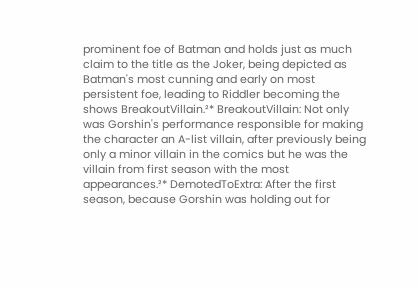prominent foe of Batman and holds just as much claim to the title as the Joker, being depicted as Batman's most cunning and early on most persistent foe, leading to Riddler becoming the shows BreakoutVillain.²* BreakoutVillain: Not only was Gorshin's performance responsible for making the character an A-list villain, after previously being only a minor villain in the comics but he was the villain from first season with the most appearances.²* DemotedToExtra: After the first season, because Gorshin was holding out for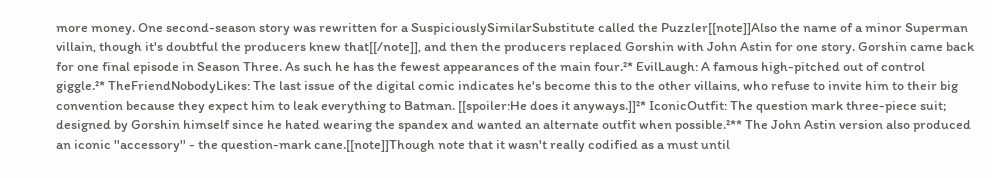more money. One second-season story was rewritten for a SuspiciouslySimilarSubstitute called the Puzzler[[note]]Also the name of a minor Superman villain, though it's doubtful the producers knew that[[/note]], and then the producers replaced Gorshin with John Astin for one story. Gorshin came back for one final episode in Season Three. As such he has the fewest appearances of the main four.²* EvilLaugh: A famous high-pitched out of control giggle.²* TheFriendNobodyLikes: The last issue of the digital comic indicates he's become this to the other villains, who refuse to invite him to their big convention because they expect him to leak everything to Batman. [[spoiler:He does it anyways.]]²* IconicOutfit: The question mark three-piece suit; designed by Gorshin himself since he hated wearing the spandex and wanted an alternate outfit when possible.²** The John Astin version also produced an iconic ''accessory'' - the question-mark cane.[[note]]Though note that it wasn't really codified as a must until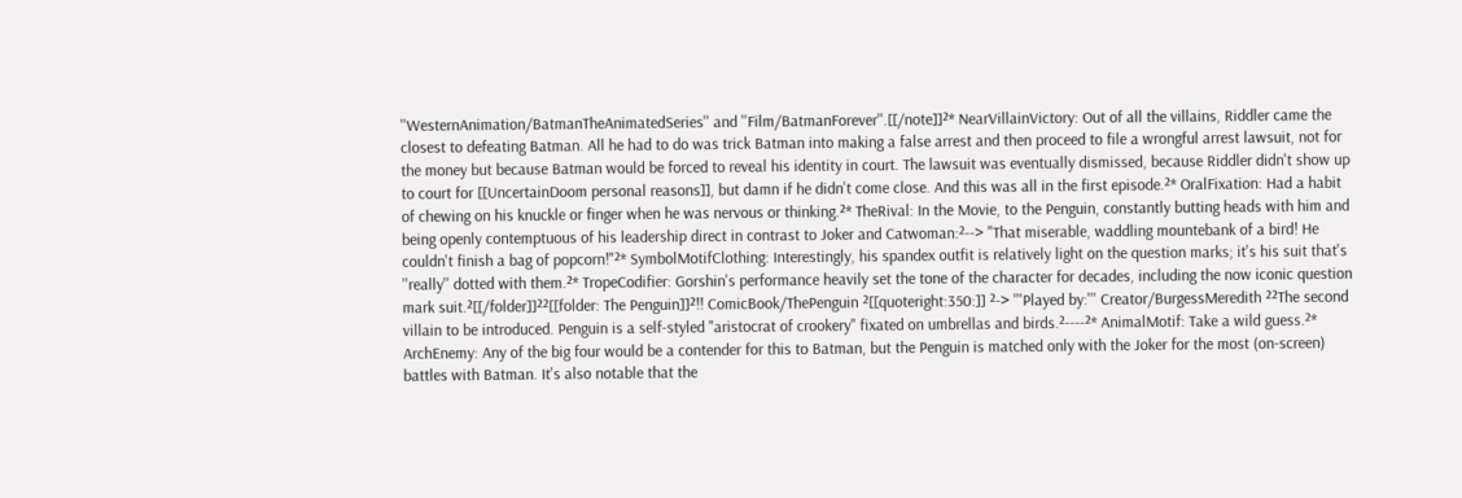''WesternAnimation/BatmanTheAnimatedSeries'' and ''Film/BatmanForever''.[[/note]]²* NearVillainVictory: Out of all the villains, Riddler came the closest to defeating Batman. All he had to do was trick Batman into making a false arrest and then proceed to file a wrongful arrest lawsuit, not for the money but because Batman would be forced to reveal his identity in court. The lawsuit was eventually dismissed, because Riddler didn't show up to court for [[UncertainDoom personal reasons]], but damn if he didn't come close. And this was all in the first episode.²* OralFixation: Had a habit of chewing on his knuckle or finger when he was nervous or thinking.²* TheRival: In the Movie, to the Penguin, constantly butting heads with him and being openly contemptuous of his leadership direct in contrast to Joker and Catwoman:²--> "That miserable, waddling mountebank of a bird! He couldn't finish a bag of popcorn!"²* SymbolMotifClothing: Interestingly, his spandex outfit is relatively light on the question marks; it's his suit that's ''really'' dotted with them.²* TropeCodifier: Gorshin's performance heavily set the tone of the character for decades, including the now iconic question mark suit.²[[/folder]]²²[[folder: The Penguin]]²!! ComicBook/ThePenguin ²[[quoteright:350:]] ²-> '''Played by:''' Creator/BurgessMeredith ²²The second villain to be introduced. Penguin is a self-styled "aristocrat of crookery" fixated on umbrellas and birds.²----²* AnimalMotif: Take a wild guess.²* ArchEnemy: Any of the big four would be a contender for this to Batman, but the Penguin is matched only with the Joker for the most (on-screen) battles with Batman. It's also notable that the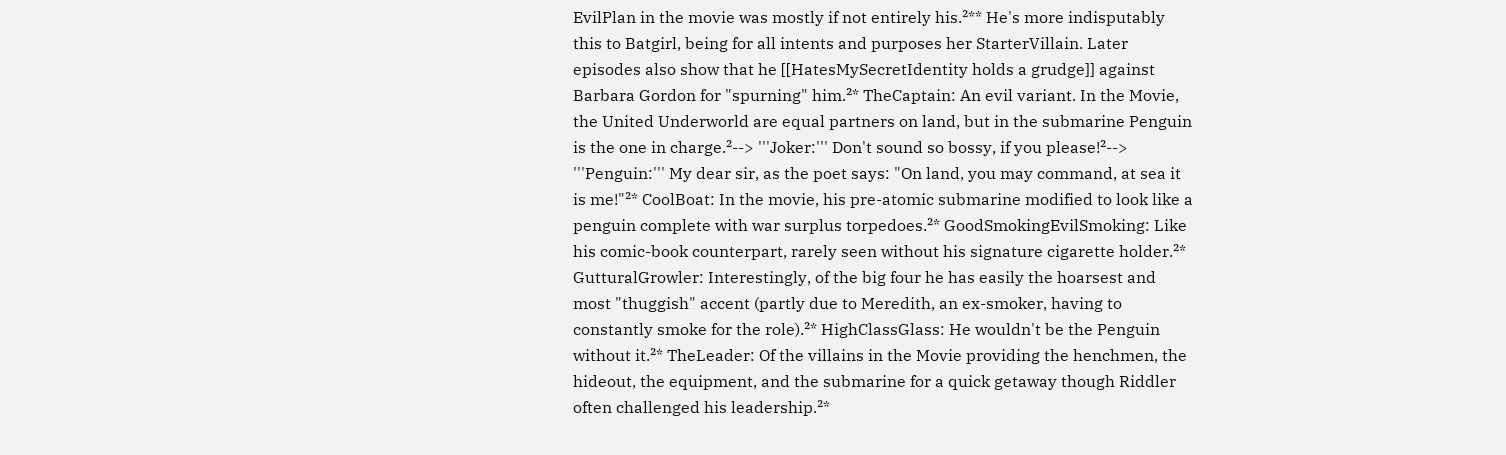EvilPlan in the movie was mostly if not entirely his.²** He's more indisputably this to Batgirl, being for all intents and purposes her StarterVillain. Later episodes also show that he [[HatesMySecretIdentity holds a grudge]] against Barbara Gordon for "spurning" him.²* TheCaptain: An evil variant. In the Movie, the United Underworld are equal partners on land, but in the submarine Penguin is the one in charge.²--> '''Joker:''' Don't sound so bossy, if you please!²--> '''Penguin:''' My dear sir, as the poet says: "On land, you may command, at sea it is me!"²* CoolBoat: In the movie, his pre-atomic submarine modified to look like a penguin complete with war surplus torpedoes.²* GoodSmokingEvilSmoking: Like his comic-book counterpart, rarely seen without his signature cigarette holder.²* GutturalGrowler: Interestingly, of the big four he has easily the hoarsest and most "thuggish" accent (partly due to Meredith, an ex-smoker, having to constantly smoke for the role).²* HighClassGlass: He wouldn't be the Penguin without it.²* TheLeader: Of the villains in the Movie providing the henchmen, the hideout, the equipment, and the submarine for a quick getaway though Riddler often challenged his leadership.²*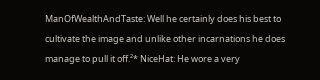ManOfWealthAndTaste: Well he certainly does his best to cultivate the image and unlike other incarnations he does manage to pull it off.²* NiceHat: He wore a very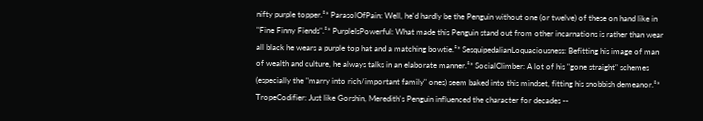nifty purple topper.²* ParasolOfPain: Well, he'd hardly be the Penguin without one (or twelve) of these on hand like in "Fine Finny Fiends".²* PurpleIsPowerful: What made this Penguin stand out from other incarnations is rather than wear all black he wears a purple top hat and a matching bowtie.²* SesquipedalianLoquaciousness: Befitting his image of man of wealth and culture, he always talks in an elaborate manner.²* SocialClimber: A lot of his "gone straight" schemes (especially the "marry into rich/important family" ones) seem baked into this mindset, fitting his snobbish demeanor.²* TropeCodifier: Just like Gorshin, Meredith's Penguin influenced the character for decades --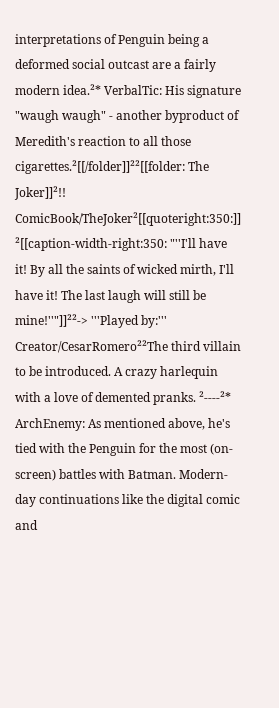interpretations of Penguin being a deformed social outcast are a fairly modern idea.²* VerbalTic: His signature "waugh waugh" - another byproduct of Meredith's reaction to all those cigarettes.²[[/folder]]²²[[folder: The Joker]]²!! ComicBook/TheJoker²[[quoteright:350:]] ²[[caption-width-right:350: "''I'll have it! By all the saints of wicked mirth, I'll have it! The last laugh will still be mine!''"]]²²-> '''Played by:''' Creator/CesarRomero²²The third villain to be introduced. A crazy harlequin with a love of demented pranks. ²----²* ArchEnemy: As mentioned above, he's tied with the Penguin for the most (on-screen) battles with Batman. Modern-day continuations like the digital comic and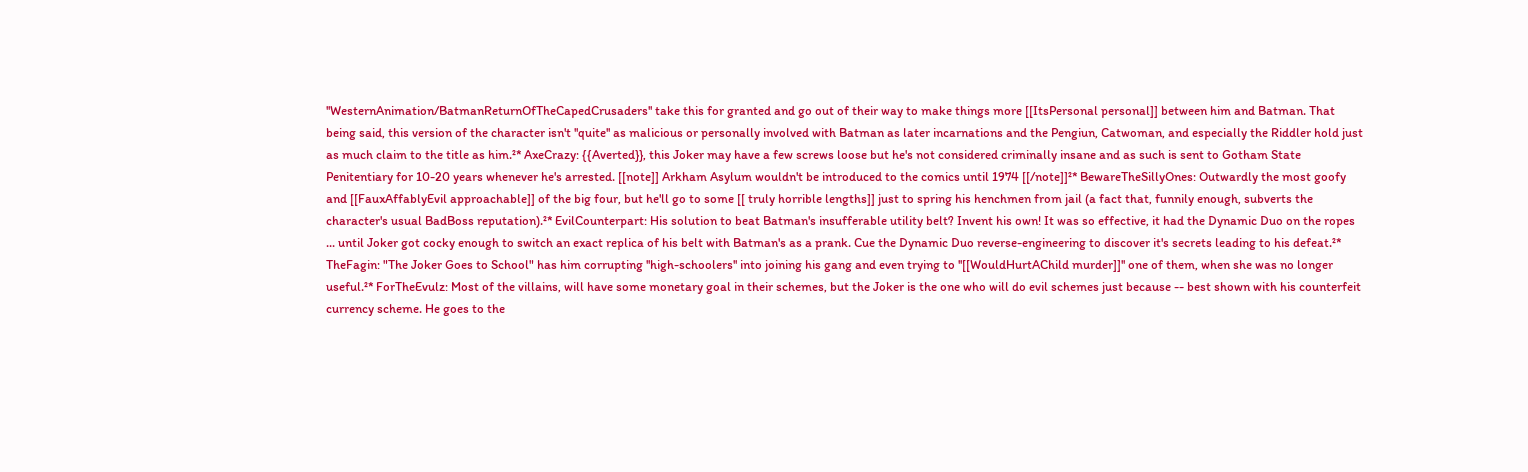''WesternAnimation/BatmanReturnOfTheCapedCrusaders'' take this for granted and go out of their way to make things more [[ItsPersonal personal]] between him and Batman. That being said, this version of the character isn't ''quite'' as malicious or personally involved with Batman as later incarnations and the Pengiun, Catwoman, and especially the Riddler hold just as much claim to the title as him.²* AxeCrazy: {{Averted}}, this Joker may have a few screws loose but he's not considered criminally insane and as such is sent to Gotham State Penitentiary for 10-20 years whenever he's arrested. [[note]] Arkham Asylum wouldn't be introduced to the comics until 1974 [[/note]]²* BewareTheSillyOnes: Outwardly the most goofy and [[FauxAffablyEvil approachable]] of the big four, but he'll go to some [[ truly horrible lengths]] just to spring his henchmen from jail (a fact that, funnily enough, subverts the character's usual BadBoss reputation).²* EvilCounterpart: His solution to beat Batman's insufferable utility belt? Invent his own! It was so effective, it had the Dynamic Duo on the ropes ... until Joker got cocky enough to switch an exact replica of his belt with Batman's as a prank. Cue the Dynamic Duo reverse-engineering to discover it's secrets leading to his defeat.²* TheFagin: "The Joker Goes to School" has him corrupting ''high-schoolers'' into joining his gang and even trying to ''[[WouldHurtAChild murder]]'' one of them, when she was no longer useful.²* ForTheEvulz: Most of the villains, will have some monetary goal in their schemes, but the Joker is the one who will do evil schemes just because -- best shown with his counterfeit currency scheme. He goes to the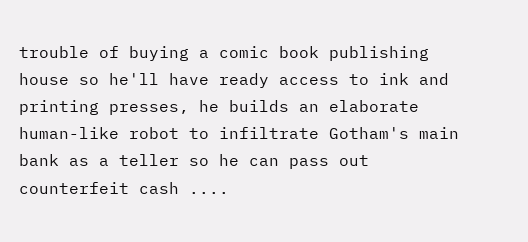trouble of buying a comic book publishing house so he'll have ready access to ink and printing presses, he builds an elaborate human-like robot to infiltrate Gotham's main bank as a teller so he can pass out counterfeit cash ....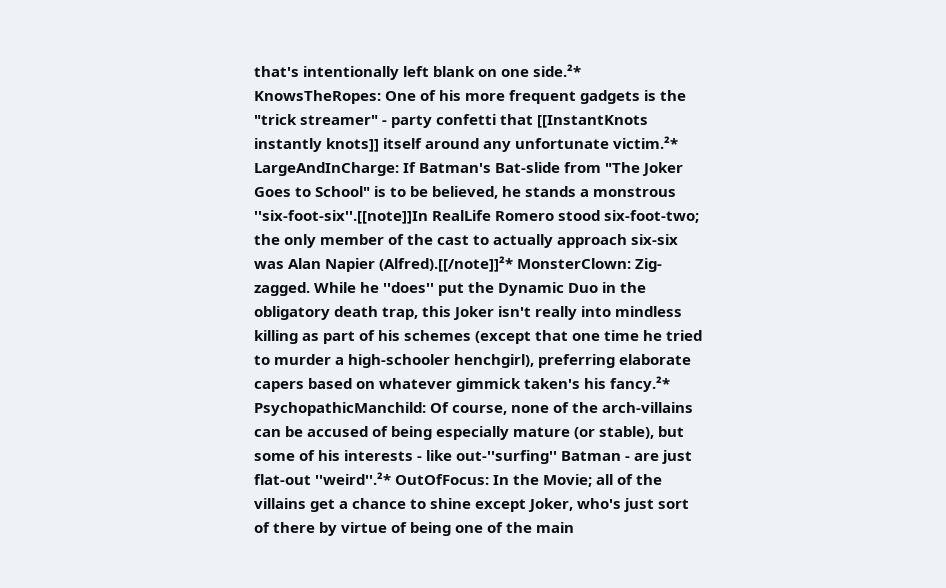that's intentionally left blank on one side.²* KnowsTheRopes: One of his more frequent gadgets is the "trick streamer" - party confetti that [[InstantKnots instantly knots]] itself around any unfortunate victim.²* LargeAndInCharge: If Batman's Bat-slide from "The Joker Goes to School" is to be believed, he stands a monstrous ''six-foot-six''.[[note]]In RealLife Romero stood six-foot-two; the only member of the cast to actually approach six-six was Alan Napier (Alfred).[[/note]]²* MonsterClown: Zig-zagged. While he ''does'' put the Dynamic Duo in the obligatory death trap, this Joker isn't really into mindless killing as part of his schemes (except that one time he tried to murder a high-schooler henchgirl), preferring elaborate capers based on whatever gimmick taken's his fancy.²* PsychopathicManchild: Of course, none of the arch-villains can be accused of being especially mature (or stable), but some of his interests - like out-''surfing'' Batman - are just flat-out ''weird''.²* OutOfFocus: In the Movie; all of the villains get a chance to shine except Joker, who's just sort of there by virtue of being one of the main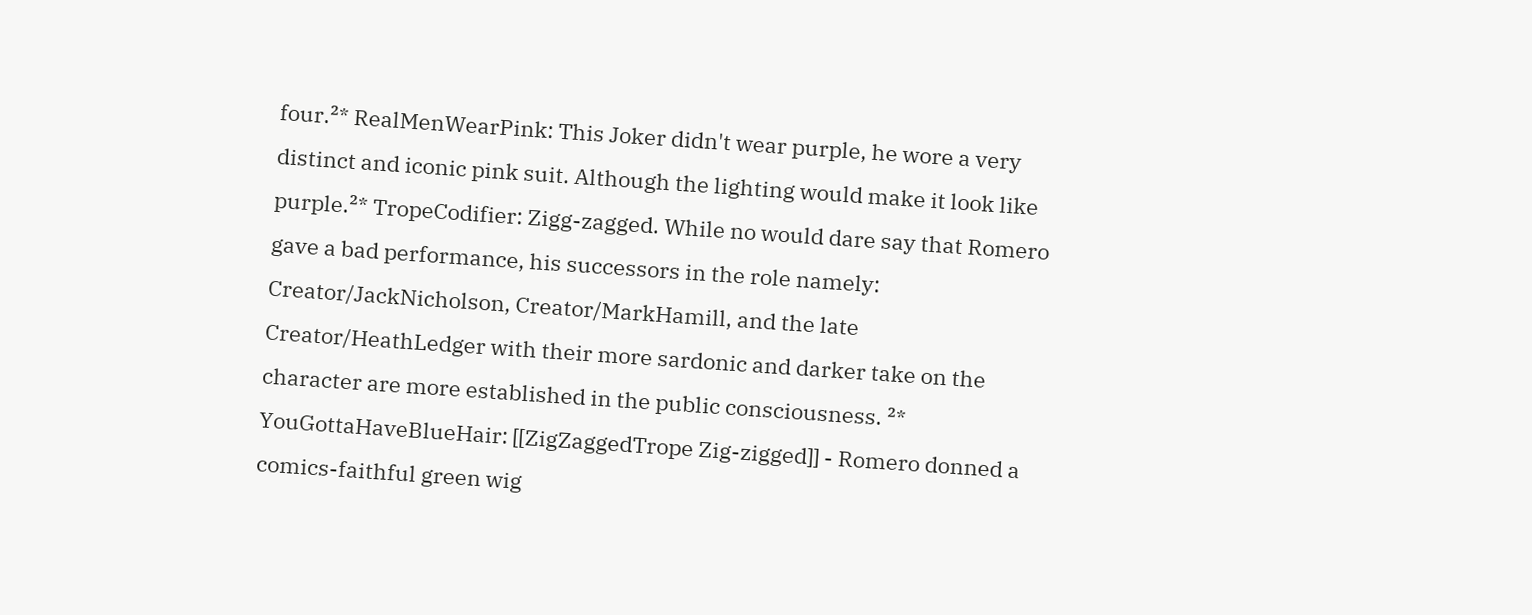four.²* RealMenWearPink: This Joker didn't wear purple, he wore a very distinct and iconic pink suit. Although the lighting would make it look like purple.²* TropeCodifier: Zigg-zagged. While no would dare say that Romero gave a bad performance, his successors in the role namely: Creator/JackNicholson, Creator/MarkHamill, and the late Creator/HeathLedger with their more sardonic and darker take on the character are more established in the public consciousness. ²* YouGottaHaveBlueHair: [[ZigZaggedTrope Zig-zigged]] - Romero donned a comics-faithful green wig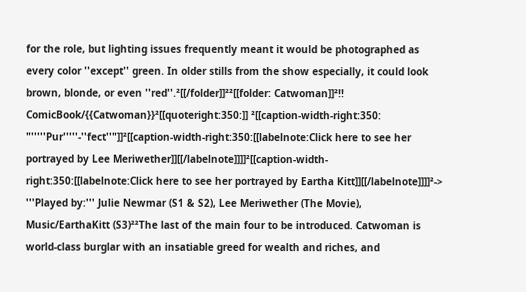for the role, but lighting issues frequently meant it would be photographed as every color ''except'' green. In older stills from the show especially, it could look brown, blonde, or even ''red''.²[[/folder]]²²[[folder: Catwoman]]²!! ComicBook/{{Catwoman}}²[[quoteright:350:]] ²[[caption-width-right:350: "'''''Pur'''''-''fect''"]]²[[caption-width-right:350:[[labelnote:Click here to see her portrayed by Lee Meriwether]][[/labelnote]]]]²[[caption-width-right:350:[[labelnote:Click here to see her portrayed by Eartha Kitt]][[/labelnote]]]]²-> '''Played by:''' Julie Newmar (S1 & S2), Lee Meriwether (The Movie), Music/EarthaKitt (S3)²²The last of the main four to be introduced. Catwoman is world-class burglar with an insatiable greed for wealth and riches, and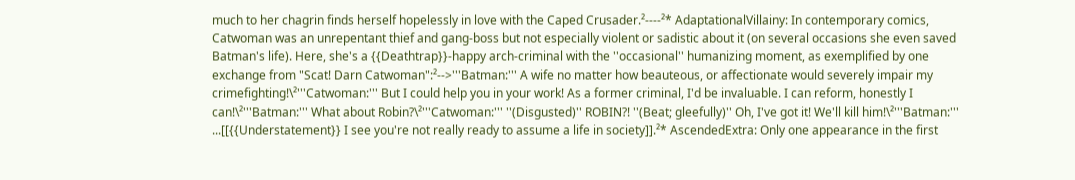much to her chagrin finds herself hopelessly in love with the Caped Crusader.²----²* AdaptationalVillainy: In contemporary comics, Catwoman was an unrepentant thief and gang-boss but not especially violent or sadistic about it (on several occasions she even saved Batman's life). Here, she's a {{Deathtrap}}-happy arch-criminal with the ''occasional'' humanizing moment, as exemplified by one exchange from "Scat! Darn Catwoman":²-->'''Batman:''' A wife no matter how beauteous, or affectionate would severely impair my crimefighting!\²'''Catwoman:''' But I could help you in your work! As a former criminal, I'd be invaluable. I can reform, honestly I can!\²'''Batman:''' What about Robin?\²'''Catwoman:''' ''(Disgusted)'' ROBIN?! ''(Beat; gleefully)'' Oh, I've got it! We'll kill him!\²'''Batman:''' ...[[{{Understatement}} I see you're not really ready to assume a life in society]].²* AscendedExtra: Only one appearance in the first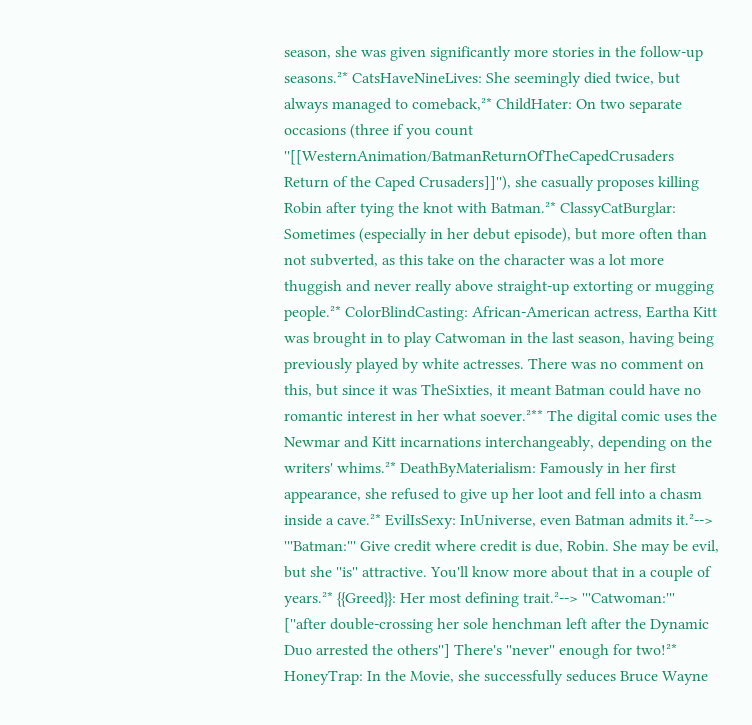season, she was given significantly more stories in the follow-up seasons.²* CatsHaveNineLives: She seemingly died twice, but always managed to comeback,²* ChildHater: On two separate occasions (three if you count ''[[WesternAnimation/BatmanReturnOfTheCapedCrusaders Return of the Caped Crusaders]]''), she casually proposes killing Robin after tying the knot with Batman.²* ClassyCatBurglar: Sometimes (especially in her debut episode), but more often than not subverted, as this take on the character was a lot more thuggish and never really above straight-up extorting or mugging people.²* ColorBlindCasting: African-American actress, Eartha Kitt was brought in to play Catwoman in the last season, having being previously played by white actresses. There was no comment on this, but since it was TheSixties, it meant Batman could have no romantic interest in her what soever.²** The digital comic uses the Newmar and Kitt incarnations interchangeably, depending on the writers' whims.²* DeathByMaterialism: Famously in her first appearance, she refused to give up her loot and fell into a chasm inside a cave.²* EvilIsSexy: InUniverse, even Batman admits it.²--> '''Batman:''' Give credit where credit is due, Robin. She may be evil, but she ''is'' attractive. You'll know more about that in a couple of years.²* {{Greed}}: Her most defining trait.²--> '''Catwoman:''' [''after double-crossing her sole henchman left after the Dynamic Duo arrested the others''] There's ''never'' enough for two!²* HoneyTrap: In the Movie, she successfully seduces Bruce Wayne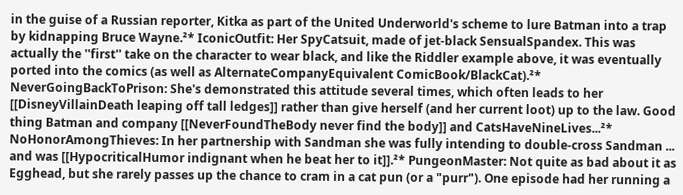in the guise of a Russian reporter, Kitka as part of the United Underworld's scheme to lure Batman into a trap by kidnapping Bruce Wayne.²* IconicOutfit: Her SpyCatsuit, made of jet-black SensualSpandex. This was actually the ''first'' take on the character to wear black, and like the Riddler example above, it was eventually ported into the comics (as well as AlternateCompanyEquivalent ComicBook/BlackCat).²* NeverGoingBackToPrison: She's demonstrated this attitude several times, which often leads to her [[DisneyVillainDeath leaping off tall ledges]] rather than give herself (and her current loot) up to the law. Good thing Batman and company [[NeverFoundTheBody never find the body]] and CatsHaveNineLives...²* NoHonorAmongThieves: In her partnership with Sandman she was fully intending to double-cross Sandman ... and was [[HypocriticalHumor indignant when he beat her to it]].²* PungeonMaster: Not quite as bad about it as Egghead, but she rarely passes up the chance to cram in a cat pun (or a "purr"). One episode had her running a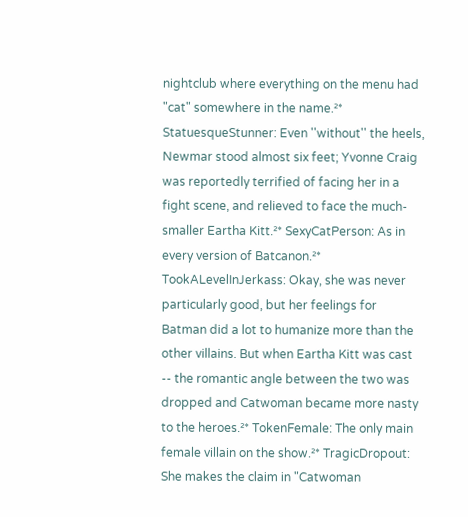nightclub where everything on the menu had "cat" somewhere in the name.²* StatuesqueStunner: Even ''without'' the heels, Newmar stood almost six feet; Yvonne Craig was reportedly terrified of facing her in a fight scene, and relieved to face the much-smaller Eartha Kitt.²* SexyCatPerson: As in every version of Batcanon.²* TookALevelInJerkass: Okay, she was never particularly good, but her feelings for Batman did a lot to humanize more than the other villains. But when Eartha Kitt was cast -- the romantic angle between the two was dropped and Catwoman became more nasty to the heroes.²* TokenFemale: The only main female villain on the show.²* TragicDropout: She makes the claim in "Catwoman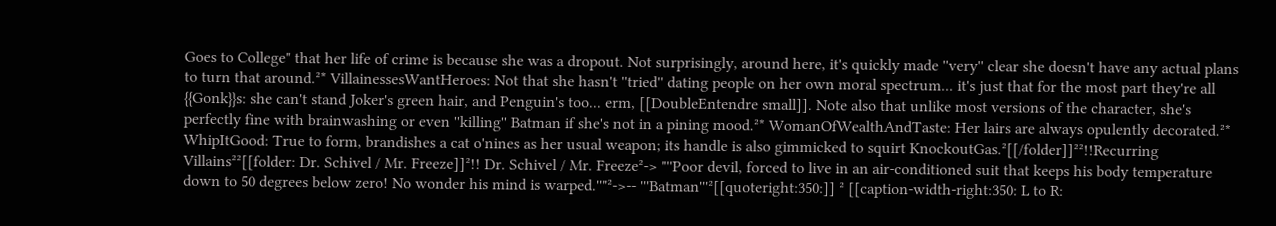Goes to College" that her life of crime is because she was a dropout. Not surprisingly, around here, it's quickly made ''very'' clear she doesn't have any actual plans to turn that around.²* VillainessesWantHeroes: Not that she hasn't ''tried'' dating people on her own moral spectrum... it's just that for the most part they're all {{Gonk}}s: she can't stand Joker's green hair, and Penguin's too... erm, [[DoubleEntendre small]]. Note also that unlike most versions of the character, she's perfectly fine with brainwashing or even ''killing'' Batman if she's not in a pining mood.²* WomanOfWealthAndTaste: Her lairs are always opulently decorated.²* WhipItGood: True to form, brandishes a cat o'nines as her usual weapon; its handle is also gimmicked to squirt KnockoutGas.²[[/folder]]²²!!Recurring Villains²²[[folder: Dr. Schivel / Mr. Freeze]]²!! Dr. Schivel / Mr. Freeze²-> "''Poor devil, forced to live in an air-conditioned suit that keeps his body temperature down to 50 degrees below zero! No wonder his mind is warped.''"²->-- '''Batman'''²[[quoteright:350:]] ² [[caption-width-right:350: L to R: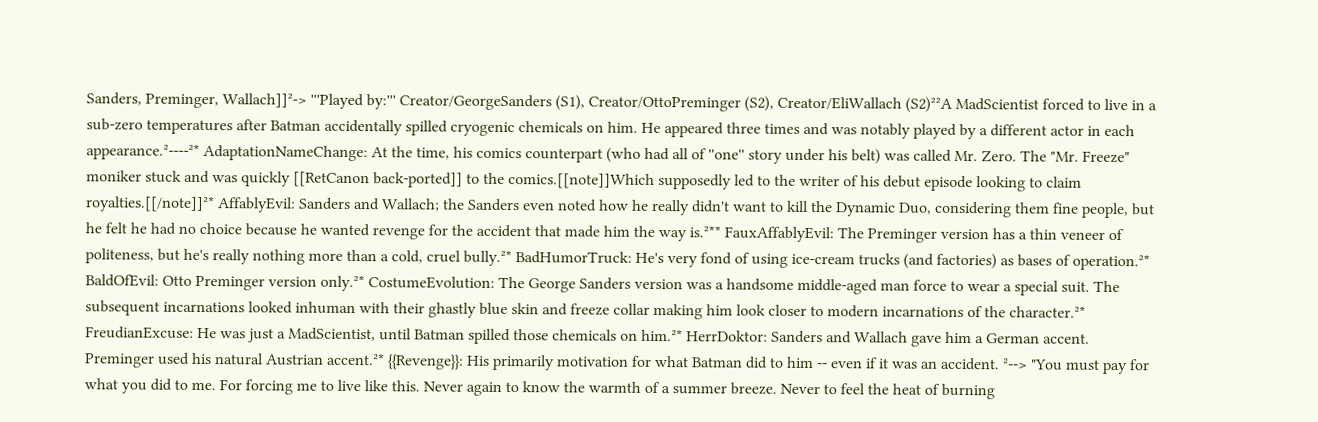Sanders, Preminger, Wallach]]²-> '''Played by:''' Creator/GeorgeSanders (S1), Creator/OttoPreminger (S2), Creator/EliWallach (S2)²²A MadScientist forced to live in a sub-zero temperatures after Batman accidentally spilled cryogenic chemicals on him. He appeared three times and was notably played by a different actor in each appearance.²----²* AdaptationNameChange: At the time, his comics counterpart (who had all of ''one'' story under his belt) was called Mr. Zero. The "Mr. Freeze" moniker stuck and was quickly [[RetCanon back-ported]] to the comics.[[note]]Which supposedly led to the writer of his debut episode looking to claim royalties.[[/note]]²* AffablyEvil: Sanders and Wallach; the Sanders even noted how he really didn't want to kill the Dynamic Duo, considering them fine people, but he felt he had no choice because he wanted revenge for the accident that made him the way is.²** FauxAffablyEvil: The Preminger version has a thin veneer of politeness, but he's really nothing more than a cold, cruel bully.²* BadHumorTruck: He's very fond of using ice-cream trucks (and factories) as bases of operation.²* BaldOfEvil: Otto Preminger version only.²* CostumeEvolution: The George Sanders version was a handsome middle-aged man force to wear a special suit. The subsequent incarnations looked inhuman with their ghastly blue skin and freeze collar making him look closer to modern incarnations of the character.²* FreudianExcuse: He was just a MadScientist, until Batman spilled those chemicals on him.²* HerrDoktor: Sanders and Wallach gave him a German accent. Preminger used his natural Austrian accent.²* {{Revenge}}: His primarily motivation for what Batman did to him -- even if it was an accident. ²--> "You must pay for what you did to me. For forcing me to live like this. Never again to know the warmth of a summer breeze. Never to feel the heat of burning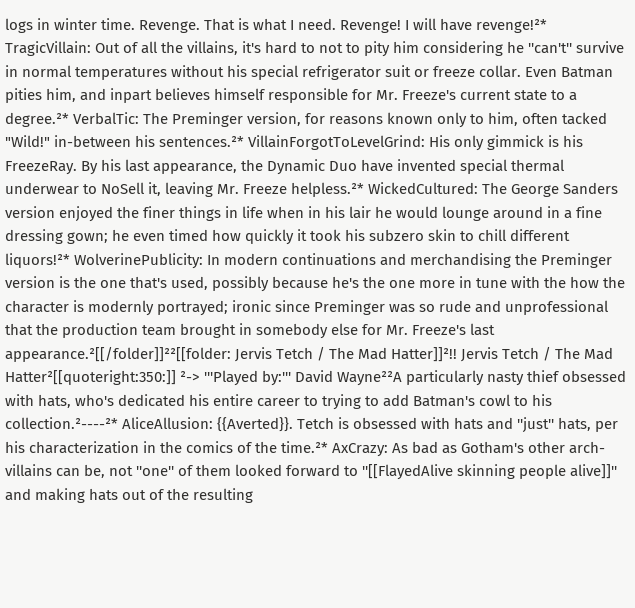logs in winter time. Revenge. That is what I need. Revenge! I will have revenge!²* TragicVillain: Out of all the villains, it's hard to not to pity him considering he ''can't'' survive in normal temperatures without his special refrigerator suit or freeze collar. Even Batman pities him, and inpart believes himself responsible for Mr. Freeze's current state to a degree.²* VerbalTic: The Preminger version, for reasons known only to him, often tacked "Wild!" in-between his sentences.²* VillainForgotToLevelGrind: His only gimmick is his FreezeRay. By his last appearance, the Dynamic Duo have invented special thermal underwear to NoSell it, leaving Mr. Freeze helpless.²* WickedCultured: The George Sanders version enjoyed the finer things in life when in his lair he would lounge around in a fine dressing gown; he even timed how quickly it took his subzero skin to chill different liquors!²* WolverinePublicity: In modern continuations and merchandising the Preminger version is the one that's used, possibly because he's the one more in tune with the how the character is modernly portrayed; ironic since Preminger was so rude and unprofessional that the production team brought in somebody else for Mr. Freeze's last appearance.²[[/folder]]²²[[folder: Jervis Tetch / The Mad Hatter]]²!! Jervis Tetch / The Mad Hatter²[[quoteright:350:]] ²-> '''Played by:''' David Wayne²²A particularly nasty thief obsessed with hats, who's dedicated his entire career to trying to add Batman's cowl to his collection.²----²* AliceAllusion: {{Averted}}. Tetch is obsessed with hats and ''just'' hats, per his characterization in the comics of the time.²* AxCrazy: As bad as Gotham's other arch-villains can be, not ''one'' of them looked forward to ''[[FlayedAlive skinning people alive]]'' and making hats out of the resulting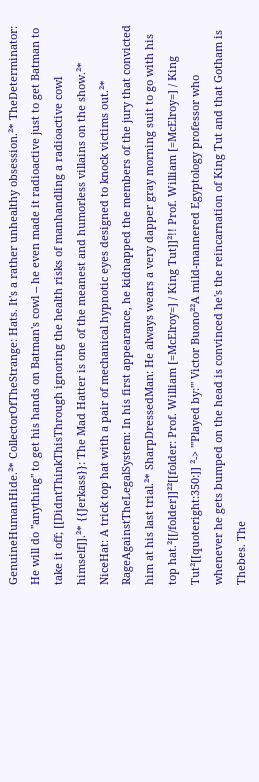GenuineHumanHide.²* CollectorOfTheStrange: Hats. It's a rather unhealthy obsession.²* TheDeterminator: He will do ''anything'' to get his hands on Batman's cowl -- he even made it radioactive just to get Batman to take it off; [[DidntThinkThisThrough ignoring the health risks of manhandling a radioactive cowl himself]].²* {{Jerkass}}: The Mad Hatter is one of the meanest and humorless villains on the show.²* NiceHat: A trick top hat with a pair of mechanical hypnotic eyes designed to knock victims out.²* RageAgainstTheLegalSystem: In his first appearance, he kidnapped the members of the jury that convicted him at his last trial.²* SharpDressedMan: He always wears a very dapper gray morning suit to go with his top hat.²[[/folder]]²²[[folder: Prof. William [=McElroy=] / King Tut]]²!! Prof. William [=McElroy=] / King Tut²[[quoteright:350:]] ²-> '''Played by:''' Victor Buono²²A mild-mannered Egyptology professor who whenever he gets bumped on the head is convinced he's the reincarnation of King Tut and that Gotham is Thebes. The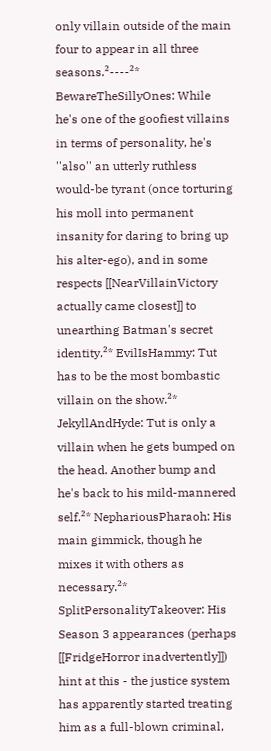only villain outside of the main four to appear in all three seasons.²----²* BewareTheSillyOnes: While he's one of the goofiest villains in terms of personality, he's ''also'' an utterly ruthless would-be tyrant (once torturing his moll into permanent insanity for daring to bring up his alter-ego), and in some respects [[NearVillainVictory actually came closest]] to unearthing Batman's secret identity.²* EvilIsHammy: Tut has to be the most bombastic villain on the show.²* JekyllAndHyde: Tut is only a villain when he gets bumped on the head. Another bump and he's back to his mild-mannered self.²* NephariousPharaoh: His main gimmick, though he mixes it with others as necessary.²* SplitPersonalityTakeover: His Season 3 appearances (perhaps [[FridgeHorror inadvertently]]) hint at this - the justice system has apparently started treating him as a full-blown criminal,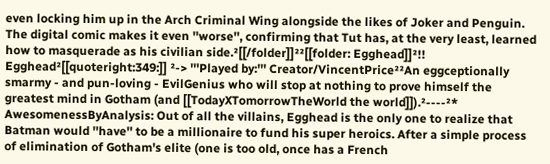even locking him up in the Arch Criminal Wing alongside the likes of Joker and Penguin. The digital comic makes it even ''worse'', confirming that Tut has, at the very least, learned how to masquerade as his civilian side.²[[/folder]]²²[[folder: Egghead]]²!! Egghead²[[quoteright:349:]] ²-> '''Played by:''' Creator/VincentPrice²²An eggceptionally smarmy - and pun-loving - EvilGenius who will stop at nothing to prove himself the greatest mind in Gotham (and [[TodayXTomorrowTheWorld the world]]).²----²* AwesomenessByAnalysis: Out of all the villains, Egghead is the only one to realize that Batman would ''have'' to be a millionaire to fund his super heroics. After a simple process of elimination of Gotham's elite (one is too old, once has a French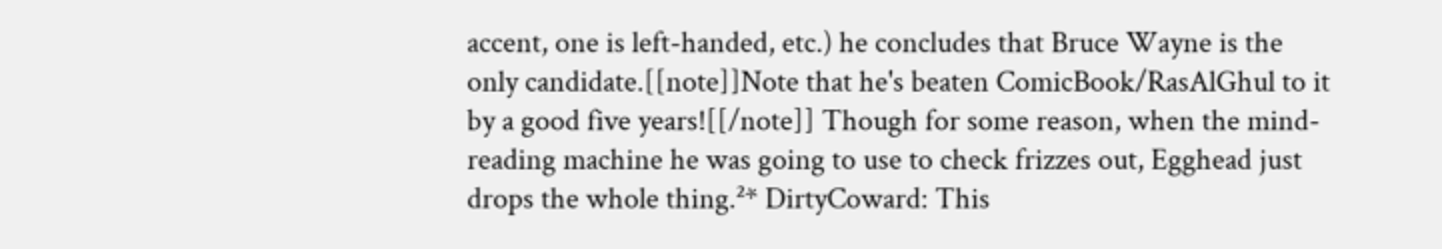accent, one is left-handed, etc.) he concludes that Bruce Wayne is the only candidate.[[note]]Note that he's beaten ComicBook/RasAlGhul to it by a good five years![[/note]] Though for some reason, when the mind-reading machine he was going to use to check frizzes out, Egghead just drops the whole thing.²* DirtyCoward: This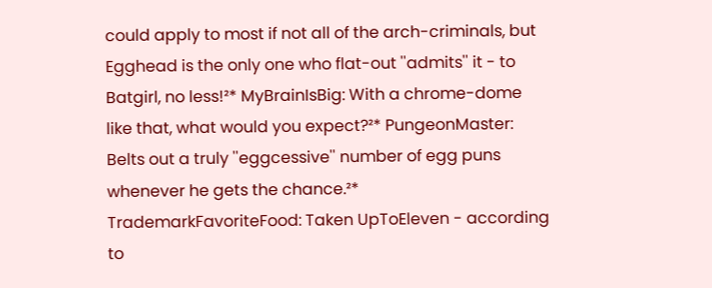could apply to most if not all of the arch-criminals, but Egghead is the only one who flat-out ''admits'' it - to Batgirl, no less!²* MyBrainIsBig: With a chrome-dome like that, what would you expect?²* PungeonMaster: Belts out a truly ''eggcessive'' number of egg puns whenever he gets the chance.²* TrademarkFavoriteFood: Taken UpToEleven - according to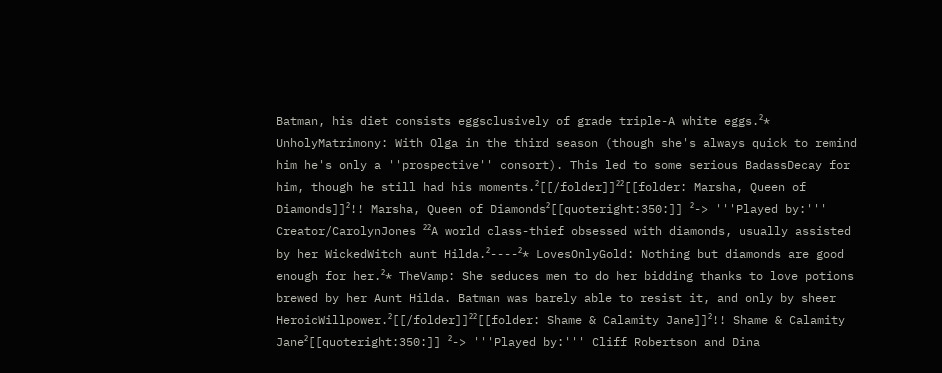Batman, his diet consists eggsclusively of grade triple-A white eggs.²* UnholyMatrimony: With Olga in the third season (though she's always quick to remind him he's only a ''prospective'' consort). This led to some serious BadassDecay for him, though he still had his moments.²[[/folder]]²²[[folder: Marsha, Queen of Diamonds]]²!! Marsha, Queen of Diamonds²[[quoteright:350:]] ²-> '''Played by:''' Creator/CarolynJones ²²A world class-thief obsessed with diamonds, usually assisted by her WickedWitch aunt Hilda.²----²* LovesOnlyGold: Nothing but diamonds are good enough for her.²* TheVamp: She seduces men to do her bidding thanks to love potions brewed by her Aunt Hilda. Batman was barely able to resist it, and only by sheer HeroicWillpower.²[[/folder]]²²[[folder: Shame & Calamity Jane]]²!! Shame & Calamity Jane²[[quoteright:350:]] ²-> '''Played by:''' Cliff Robertson and Dina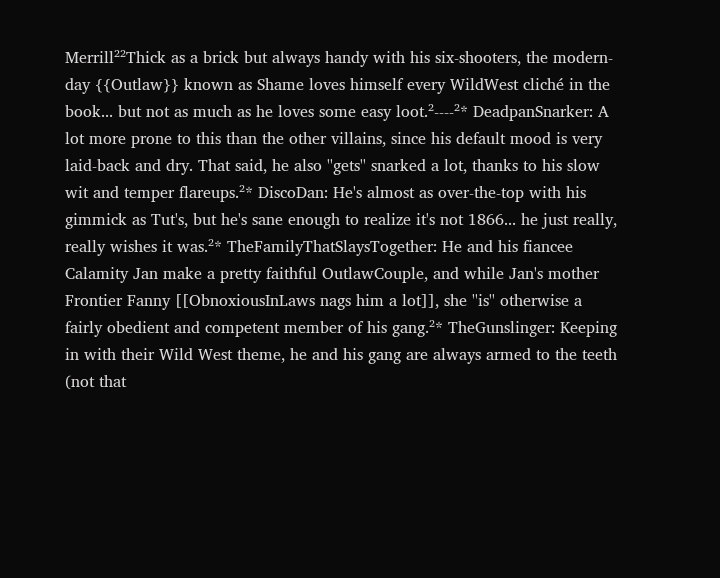Merrill²²Thick as a brick but always handy with his six-shooters, the modern-day {{Outlaw}} known as Shame loves himself every WildWest cliché in the book... but not as much as he loves some easy loot.²----²* DeadpanSnarker: A lot more prone to this than the other villains, since his default mood is very laid-back and dry. That said, he also ''gets'' snarked a lot, thanks to his slow wit and temper flareups.²* DiscoDan: He's almost as over-the-top with his gimmick as Tut's, but he's sane enough to realize it's not 1866... he just really, really wishes it was.²* TheFamilyThatSlaysTogether: He and his fiancee Calamity Jan make a pretty faithful OutlawCouple, and while Jan's mother Frontier Fanny [[ObnoxiousInLaws nags him a lot]], she ''is'' otherwise a fairly obedient and competent member of his gang.²* TheGunslinger: Keeping in with their Wild West theme, he and his gang are always armed to the teeth (not that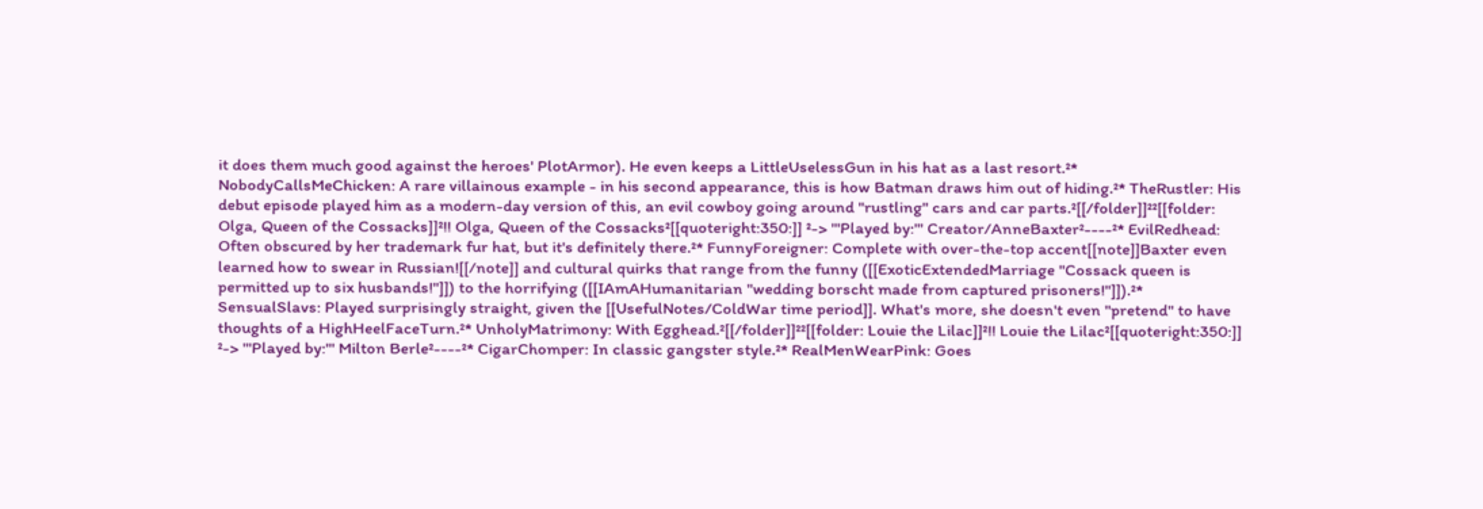it does them much good against the heroes' PlotArmor). He even keeps a LittleUselessGun in his hat as a last resort.²* NobodyCallsMeChicken: A rare villainous example - in his second appearance, this is how Batman draws him out of hiding.²* TheRustler: His debut episode played him as a modern-day version of this, an evil cowboy going around "rustling" cars and car parts.²[[/folder]]²²[[folder: Olga, Queen of the Cossacks]]²!! Olga, Queen of the Cossacks²[[quoteright:350:]] ²-> '''Played by:''' Creator/AnneBaxter²----²* EvilRedhead: Often obscured by her trademark fur hat, but it's definitely there.²* FunnyForeigner: Complete with over-the-top accent[[note]]Baxter even learned how to swear in Russian![[/note]] and cultural quirks that range from the funny ([[ExoticExtendedMarriage "Cossack queen is permitted up to six husbands!"]]) to the horrifying ([[IAmAHumanitarian "wedding borscht made from captured prisoners!"]]).²* SensualSlavs: Played surprisingly straight, given the [[UsefulNotes/ColdWar time period]]. What's more, she doesn't even ''pretend'' to have thoughts of a HighHeelFaceTurn.²* UnholyMatrimony: With Egghead.²[[/folder]]²²[[folder: Louie the Lilac]]²!! Louie the Lilac²[[quoteright:350:]] ²-> '''Played by:''' Milton Berle²----²* CigarChomper: In classic gangster style.²* RealMenWearPink: Goes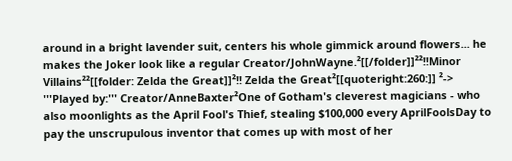around in a bright lavender suit, centers his whole gimmick around flowers... he makes the Joker look like a regular Creator/JohnWayne.²[[/folder]]²²!!Minor Villains²²[[folder: Zelda the Great]]²!! Zelda the Great²[[quoteright:260:]] ²-> '''Played by:''' Creator/AnneBaxter²One of Gotham's cleverest magicians - who also moonlights as the April Fool's Thief, stealing $100,000 every AprilFoolsDay to pay the unscrupulous inventor that comes up with most of her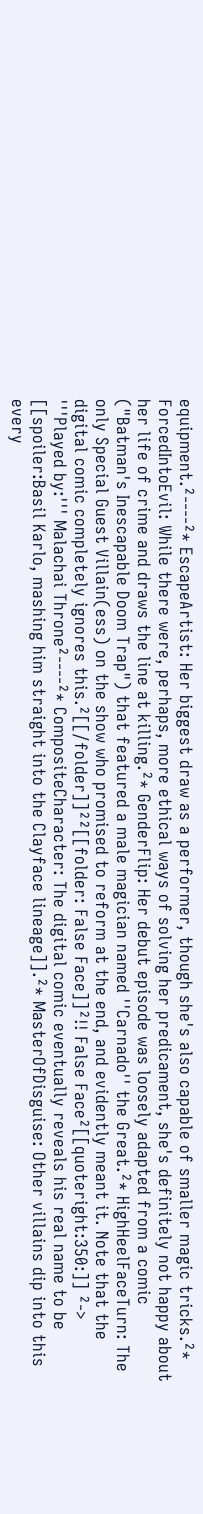equipment.²----²* EscapeArtist: Her biggest draw as a performer, though she's also capable of smaller magic tricks.²* ForcedIntoEvil: While there were, perhaps, more ethical ways of solving her predicament, she's definitely not happy about her life of crime and draws the line at killing.²* GenderFlip: Her debut episode was loosely adapted from a comic ("Batman's Inescapable Doom Trap") that featured a male magician named ''Carnado'' the Great.²* HighHeelFaceTurn: The only Special Guest Villain(ess) on the show who promised to reform at the end, and evidently meant it. Note that the digital comic completely ignores this.²[[/folder]]²²[[folder: False Face]]²!! False Face²[[quoteright:350:]] ²-> '''Played by:''' Malachai Throne²----²* CompositeCharacter: The digital comic eventually reveals his real name to be [[spoiler:Basil Karlo, mashing him straight into the Clayface lineage]].²* MasterOfDisguise: Other villains dip into this every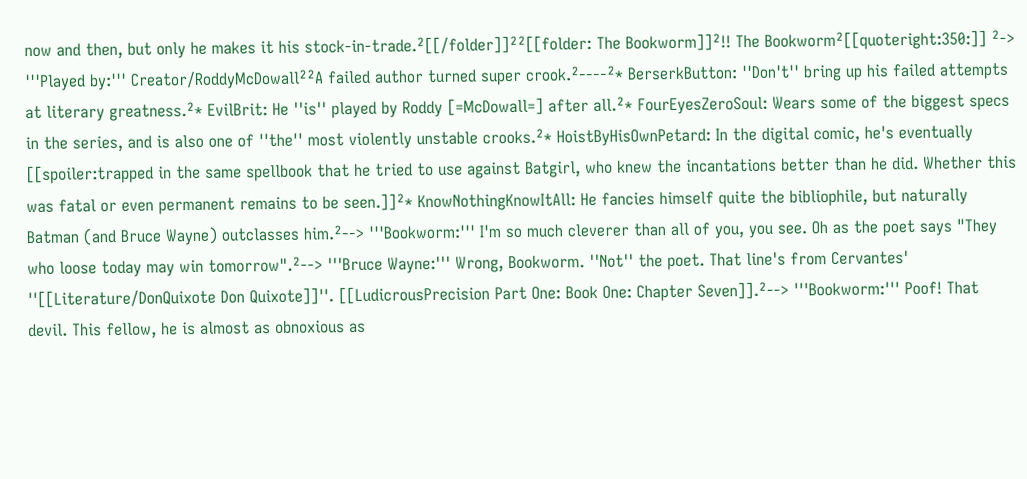now and then, but only he makes it his stock-in-trade.²[[/folder]]²²[[folder: The Bookworm]]²!! The Bookworm²[[quoteright:350:]] ²-> '''Played by:''' Creator/RoddyMcDowall²²A failed author turned super crook.²----²* BerserkButton: ''Don't'' bring up his failed attempts at literary greatness.²* EvilBrit: He ''is'' played by Roddy [=McDowall=] after all.²* FourEyesZeroSoul: Wears some of the biggest specs in the series, and is also one of ''the'' most violently unstable crooks.²* HoistByHisOwnPetard: In the digital comic, he's eventually [[spoiler:trapped in the same spellbook that he tried to use against Batgirl, who knew the incantations better than he did. Whether this was fatal or even permanent remains to be seen.]]²* KnowNothingKnowItAll: He fancies himself quite the bibliophile, but naturally Batman (and Bruce Wayne) outclasses him.²--> '''Bookworm:''' I'm so much cleverer than all of you, you see. Oh as the poet says "They who loose today may win tomorrow".²--> '''Bruce Wayne:''' Wrong, Bookworm. ''Not'' the poet. That line's from Cervantes' ''[[Literature/DonQuixote Don Quixote]]''. [[LudicrousPrecision Part One: Book One: Chapter Seven]].²--> '''Bookworm:''' Poof! That devil. This fellow, he is almost as obnoxious as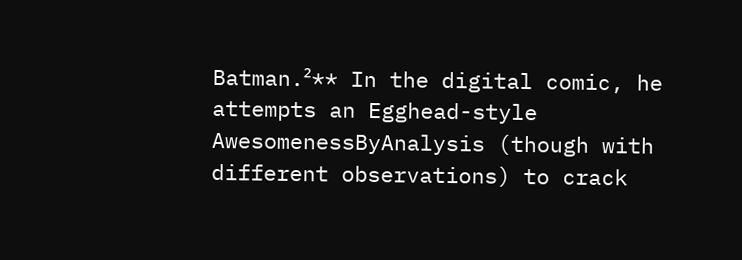Batman.²** In the digital comic, he attempts an Egghead-style AwesomenessByAnalysis (though with different observations) to crack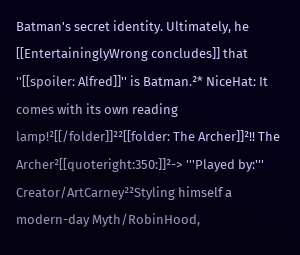Batman's secret identity. Ultimately, he [[EntertaininglyWrong concludes]] that ''[[spoiler: Alfred]]'' is Batman.²* NiceHat: It comes with its own reading lamp!²[[/folder]]²²[[folder: The Archer]]²!! The Archer²[[quoteright:350:]]²-> '''Played by:''' Creator/ArtCarney²²Styling himself a modern-day Myth/RobinHood,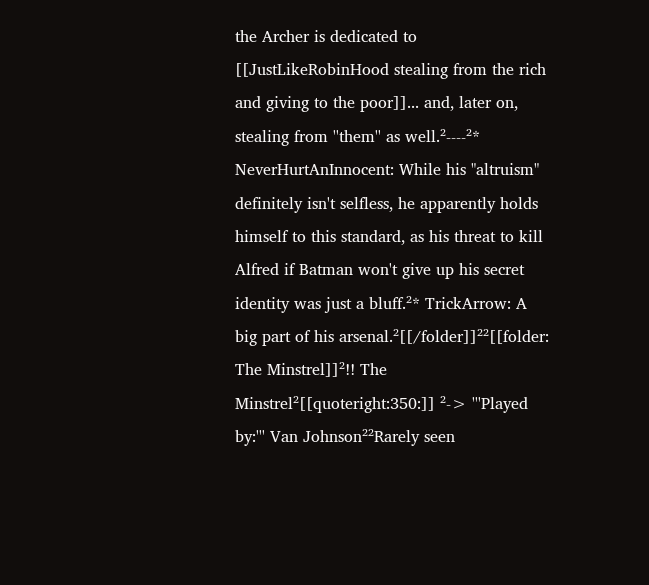the Archer is dedicated to [[JustLikeRobinHood stealing from the rich and giving to the poor]]... and, later on, stealing from ''them'' as well.²----²* NeverHurtAnInnocent: While his "altruism" definitely isn't selfless, he apparently holds himself to this standard, as his threat to kill Alfred if Batman won't give up his secret identity was just a bluff.²* TrickArrow: A big part of his arsenal.²[[/folder]]²²[[folder: The Minstrel]]²!! The Minstrel²[[quoteright:350:]] ²-> '''Played by:''' Van Johnson²²Rarely seen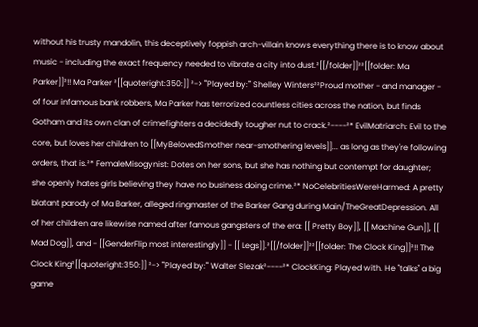without his trusty mandolin, this deceptively foppish arch-villain knows everything there is to know about music - including the exact frequency needed to vibrate a city into dust.²[[/folder]]²²[[folder: Ma Parker]]²!! Ma Parker ²[[quoteright:350:]] ²-> '''Played by:''' Shelley Winters²²Proud mother - and manager - of four infamous bank robbers, Ma Parker has terrorized countless cities across the nation, but finds Gotham and its own clan of crimefighters a decidedly tougher nut to crack.²----²* EvilMatriarch: Evil to the core, but loves her children to [[MyBelovedSmother near-smothering levels]]... as long as they're following orders, that is.²* FemaleMisogynist: Dotes on her sons, but she has nothing but contempt for daughter; she openly hates girls believing they have no business doing crime.²* NoCelebritiesWereHarmed: A pretty blatant parody of Ma Barker, alleged ringmaster of the Barker Gang during Main/TheGreatDepression. All of her children are likewise named after famous gangsters of the era: [[ Pretty Boy]], [[ Machine Gun]], [[ Mad Dog]], and - [[GenderFlip most interestingly]] - [[ Legs]].²[[/folder]]²²[[folder: The Clock King]]²!! The Clock King²[[quoteright:350:]] ²-> '''Played by:''' Walter Slezak²----²* ClockKing: Played with. He ''talks'' a big game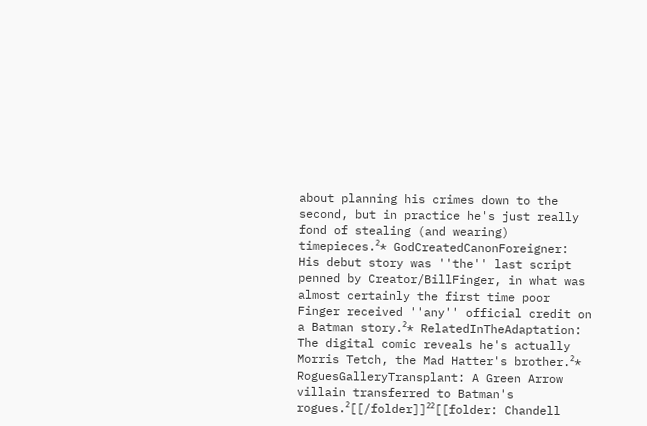about planning his crimes down to the second, but in practice he's just really fond of stealing (and wearing) timepieces.²* GodCreatedCanonForeigner: His debut story was ''the'' last script penned by Creator/BillFinger, in what was almost certainly the first time poor Finger received ''any'' official credit on a Batman story.²* RelatedInTheAdaptation: The digital comic reveals he's actually Morris Tetch, the Mad Hatter's brother.²* RoguesGalleryTransplant: A Green Arrow villain transferred to Batman's rogues.²[[/folder]]²²[[folder: Chandell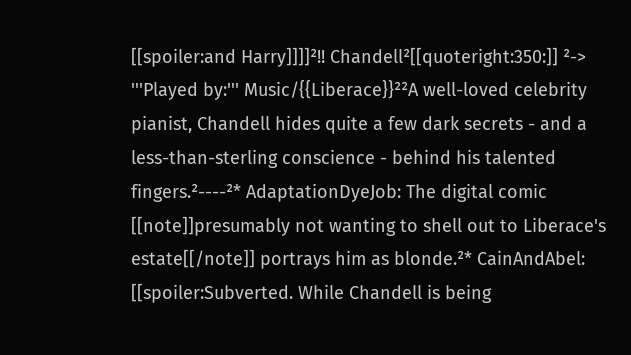[[spoiler:and Harry]]]]²!! Chandell²[[quoteright:350:]] ²-> '''Played by:''' Music/{{Liberace}}²²A well-loved celebrity pianist, Chandell hides quite a few dark secrets - and a less-than-sterling conscience - behind his talented fingers.²----²* AdaptationDyeJob: The digital comic [[note]]presumably not wanting to shell out to Liberace's estate[[/note]] portrays him as blonde.²* CainAndAbel: [[spoiler:Subverted. While Chandell is being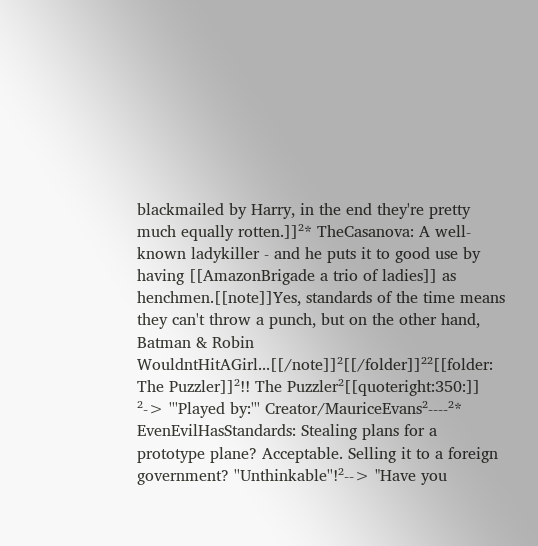blackmailed by Harry, in the end they're pretty much equally rotten.]]²* TheCasanova: A well-known ladykiller - and he puts it to good use by having [[AmazonBrigade a trio of ladies]] as henchmen.[[note]]Yes, standards of the time means they can't throw a punch, but on the other hand, Batman & Robin WouldntHitAGirl...[[/note]]²[[/folder]]²²[[folder: The Puzzler]]²!! The Puzzler²[[quoteright:350:]] ²-> '''Played by:''' Creator/MauriceEvans²----²* EvenEvilHasStandards: Stealing plans for a prototype plane? Acceptable. Selling it to a foreign government? ''Unthinkable''!²--> "Have you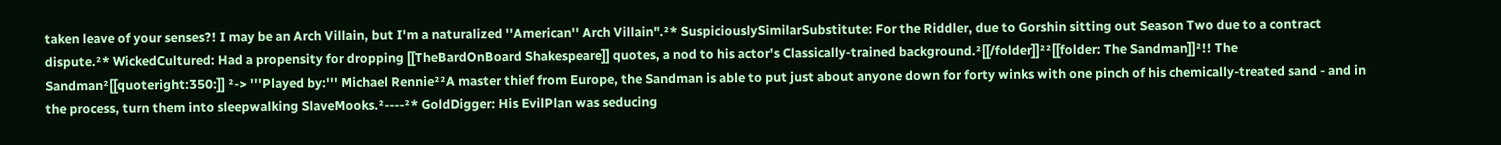taken leave of your senses?! I may be an Arch Villain, but I'm a naturalized ''American'' Arch Villain".²* SuspiciouslySimilarSubstitute: For the Riddler, due to Gorshin sitting out Season Two due to a contract dispute.²* WickedCultured: Had a propensity for dropping [[TheBardOnBoard Shakespeare]] quotes, a nod to his actor's Classically-trained background.²[[/folder]]²²[[folder: The Sandman]]²!! The Sandman²[[quoteright:350:]] ²-> '''Played by:''' Michael Rennie²²A master thief from Europe, the Sandman is able to put just about anyone down for forty winks with one pinch of his chemically-treated sand - and in the process, turn them into sleepwalking SlaveMooks.²----²* GoldDigger: His EvilPlan was seducing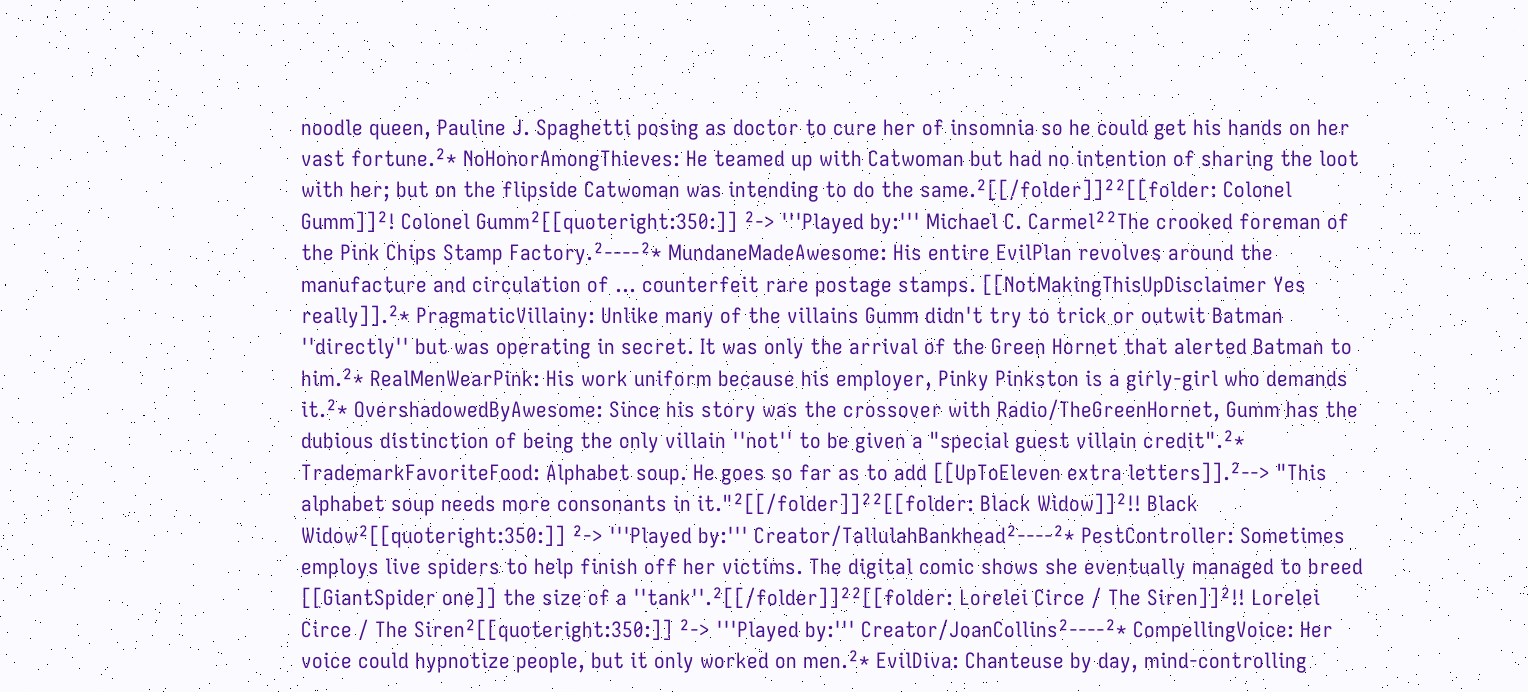noodle queen, Pauline J. Spaghetti posing as doctor to cure her of insomnia so he could get his hands on her vast fortune.²* NoHonorAmongThieves: He teamed up with Catwoman but had no intention of sharing the loot with her; but on the flipside Catwoman was intending to do the same.²[[/folder]]²²[[folder: Colonel Gumm]]²! Colonel Gumm²[[quoteright:350:]] ²-> '''Played by:''' Michael C. Carmel²²The crooked foreman of the Pink Chips Stamp Factory.²----²* MundaneMadeAwesome: His entire EvilPlan revolves around the manufacture and circulation of ... counterfeit rare postage stamps. [[NotMakingThisUpDisclaimer Yes really]].²* PragmaticVillainy: Unlike many of the villains Gumm didn't try to trick or outwit Batman ''directly'' but was operating in secret. It was only the arrival of the Green Hornet that alerted Batman to him.²* RealMenWearPink: His work uniform because his employer, Pinky Pinkston is a girly-girl who demands it.²* OvershadowedByAwesome: Since his story was the crossover with Radio/TheGreenHornet, Gumm has the dubious distinction of being the only villain ''not'' to be given a "special guest villain credit".²* TrademarkFavoriteFood: Alphabet soup. He goes so far as to add [[UpToEleven extra letters]].²--> "This alphabet soup needs more consonants in it."²[[/folder]]²²[[folder: Black Widow]]²!! Black Widow²[[quoteright:350:]] ²-> '''Played by:''' Creator/TallulahBankhead²----²* PestController: Sometimes employs live spiders to help finish off her victims. The digital comic shows she eventually managed to breed [[GiantSpider one]] the size of a ''tank''.²[[/folder]]²²[[folder: Lorelei Circe / The Siren]]²!! Lorelei Circe / The Siren²[[quoteright:350:]] ²-> '''Played by:''' Creator/JoanCollins²----²* CompellingVoice: Her voice could hypnotize people, but it only worked on men.²* EvilDiva: Chanteuse by day, mind-controlling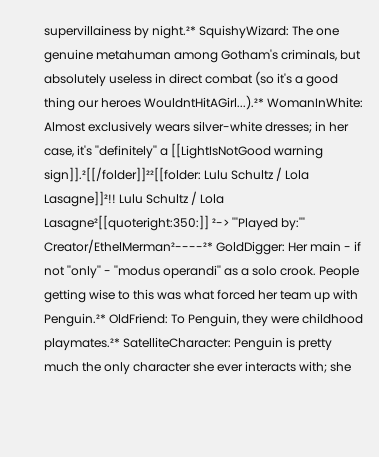supervillainess by night.²* SquishyWizard: The one genuine metahuman among Gotham's criminals, but absolutely useless in direct combat (so it's a good thing our heroes WouldntHitAGirl...).²* WomanInWhite: Almost exclusively wears silver-white dresses; in her case, it's ''definitely'' a [[LightIsNotGood warning sign]].²[[/folder]]²²[[folder: Lulu Schultz / Lola Lasagne]]²!! Lulu Schultz / Lola Lasagne²[[quoteright:350:]] ²-> '''Played by:''' Creator/EthelMerman²----²* GoldDigger: Her main - if not ''only'' - ''modus operandi'' as a solo crook. People getting wise to this was what forced her team up with Penguin.²* OldFriend: To Penguin, they were childhood playmates.²* SatelliteCharacter: Penguin is pretty much the only character she ever interacts with; she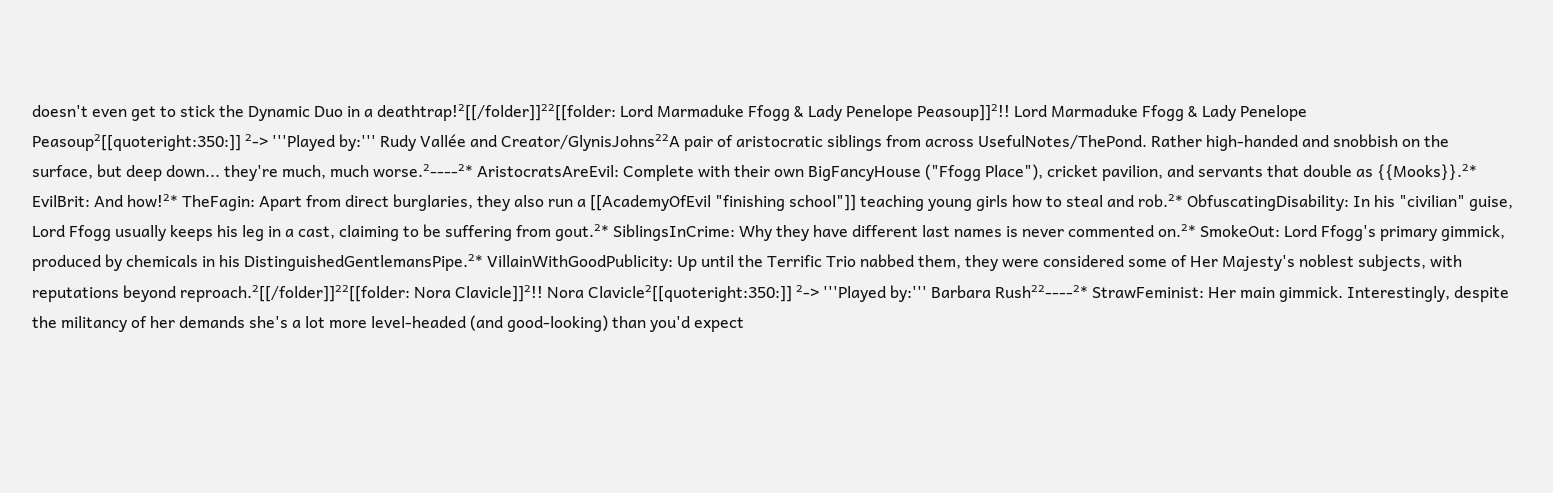doesn't even get to stick the Dynamic Duo in a deathtrap!²[[/folder]]²²[[folder: Lord Marmaduke Ffogg & Lady Penelope Peasoup]]²!! Lord Marmaduke Ffogg & Lady Penelope Peasoup²[[quoteright:350:]] ²-> '''Played by:''' Rudy Vallée and Creator/GlynisJohns²²A pair of aristocratic siblings from across UsefulNotes/ThePond. Rather high-handed and snobbish on the surface, but deep down... they're much, much worse.²----²* AristocratsAreEvil: Complete with their own BigFancyHouse ("Ffogg Place"), cricket pavilion, and servants that double as {{Mooks}}.²* EvilBrit: And how!²* TheFagin: Apart from direct burglaries, they also run a [[AcademyOfEvil "finishing school"]] teaching young girls how to steal and rob.²* ObfuscatingDisability: In his "civilian" guise, Lord Ffogg usually keeps his leg in a cast, claiming to be suffering from gout.²* SiblingsInCrime: Why they have different last names is never commented on.²* SmokeOut: Lord Ffogg's primary gimmick, produced by chemicals in his DistinguishedGentlemansPipe.²* VillainWithGoodPublicity: Up until the Terrific Trio nabbed them, they were considered some of Her Majesty's noblest subjects, with reputations beyond reproach.²[[/folder]]²²[[folder: Nora Clavicle]]²!! Nora Clavicle²[[quoteright:350:]] ²-> '''Played by:''' Barbara Rush²²----²* StrawFeminist: Her main gimmick. Interestingly, despite the militancy of her demands she's a lot more level-headed (and good-looking) than you'd expect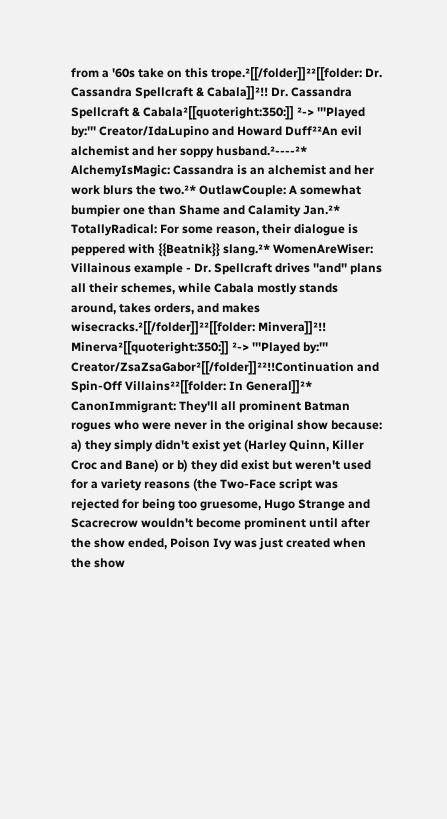from a '60s take on this trope.²[[/folder]]²²[[folder: Dr. Cassandra Spellcraft & Cabala]]²!! Dr. Cassandra Spellcraft & Cabala²[[quoteright:350:]] ²-> '''Played by:''' Creator/IdaLupino and Howard Duff²²An evil alchemist and her soppy husband.²----²* AlchemyIsMagic: Cassandra is an alchemist and her work blurs the two.²* OutlawCouple: A somewhat bumpier one than Shame and Calamity Jan.²* TotallyRadical: For some reason, their dialogue is peppered with {{Beatnik}} slang.²* WomenAreWiser: Villainous example - Dr. Spellcraft drives ''and'' plans all their schemes, while Cabala mostly stands around, takes orders, and makes wisecracks.²[[/folder]]²²[[folder: Minvera]]²!! Minerva²[[quoteright:350:]] ²-> '''Played by:''' Creator/ZsaZsaGabor²[[/folder]]²²!!Continuation and Spin-Off Villains²²[[folder: In General]]²* CanonImmigrant: They'll all prominent Batman rogues who were never in the original show because: a) they simply didn't exist yet (Harley Quinn, Killer Croc and Bane) or b) they did exist but weren't used for a variety reasons (the Two-Face script was rejected for being too gruesome, Hugo Strange and Scacrecrow wouldn't become prominent until after the show ended, Poison Ivy was just created when the show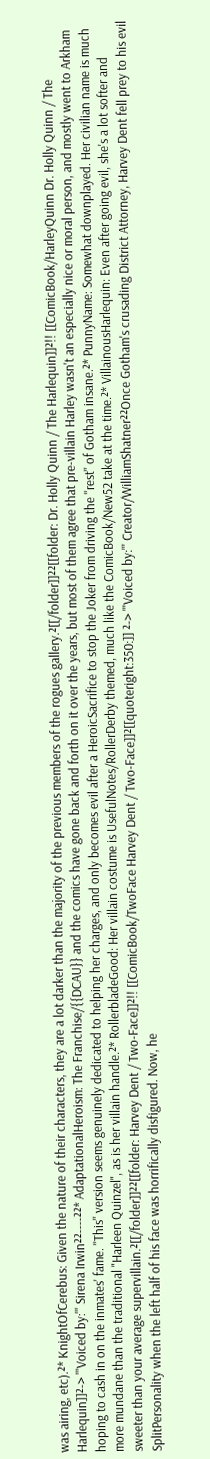was airing, etc).²* KnightOfCerebus: Given the nature of their characters, they are a lot darker than the majority of the previous members of the rogues gallery.²[[/folder]]²²[[folder: Dr. Holly Quinn / The Harlequin]]²!! [[ComicBook/HarleyQuinn Dr. Holly Quinn / The Harlequin]]²-> '''Voiced by:''' Sirena Irwin²²----²²* AdaptationalHeroism: The Franchise/{{DCAU}} and the comics have gone back and forth on it over the years, but most of them agree that pre-villain Harley wasn't an especially nice or moral person, and mostly went to Arkham hoping to cash in on the inmates' fame. ''This'' version seems genuinely dedicated to helping her charges, and only becomes evil after a HeroicSacrifice to stop the Joker from driving the ''rest'' of Gotham insane.²* PunnyName: Somewhat downplayed. Her civilian name is much more mundane than the traditional "Harleen Quinzel", as is her villain handle.²* RollerbladeGood: Her villain costume is UsefulNotes/RollerDerby themed, much like the ComicBook/New52 take at the time.²* VillainousHarlequin: Even after going evil, she's a lot softer and sweeter than your average supervillain.²[[/folder]]²²[[folder: Harvey Dent / Two-Face]]²!! [[ComicBook/TwoFace Harvey Dent / Two-Face]]²[[quoteright:350:]] ²-> '''Voiced by:''' Creator/WilliamShatner²²Once Gotham's crusading District Attorney, Harvey Dent fell prey to his evil SplitPersonality when the left half of his face was horrifically disfigured. Now, he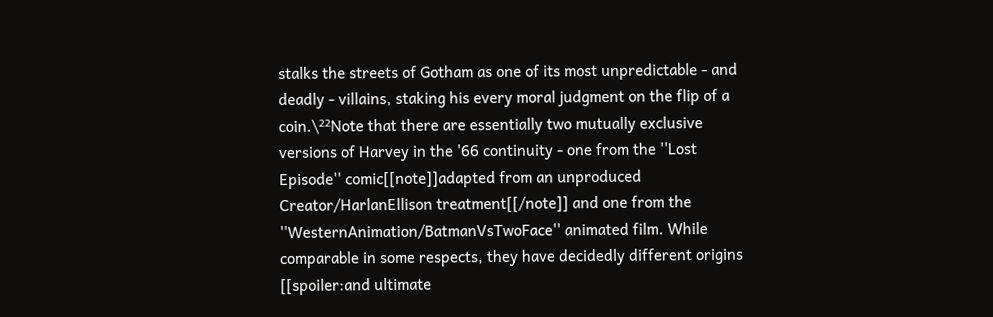stalks the streets of Gotham as one of its most unpredictable - and deadly - villains, staking his every moral judgment on the flip of a coin.\²²Note that there are essentially two mutually exclusive versions of Harvey in the '66 continuity - one from the ''Lost Episode'' comic[[note]]adapted from an unproduced Creator/HarlanEllison treatment[[/note]] and one from the ''WesternAnimation/BatmanVsTwoFace'' animated film. While comparable in some respects, they have decidedly different origins [[spoiler:and ultimate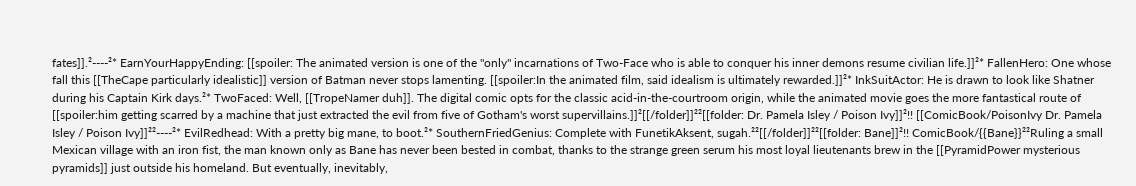fates]].²----²* EarnYourHappyEnding: [[spoiler: The animated version is one of the ''only'' incarnations of Two-Face who is able to conquer his inner demons resume civilian life.]]²* FallenHero: One whose fall this [[TheCape particularly idealistic]] version of Batman never stops lamenting. [[spoiler:In the animated film, said idealism is ultimately rewarded.]]²* InkSuitActor: He is drawn to look like Shatner during his Captain Kirk days.²* TwoFaced: Well, [[TropeNamer duh]]. The digital comic opts for the classic acid-in-the-courtroom origin, while the animated movie goes the more fantastical route of [[spoiler:him getting scarred by a machine that just extracted the evil from five of Gotham's worst supervillains.]]²[[/folder]]²²[[folder: Dr. Pamela Isley / Poison Ivy]]²!! [[ComicBook/PoisonIvy Dr. Pamela Isley / Poison Ivy]]²²----²* EvilRedhead: With a pretty big mane, to boot.²* SouthernFriedGenius: Complete with FunetikAksent, sugah.²²[[/folder]]²²[[folder: Bane]]²!! ComicBook/{{Bane}}²²Ruling a small Mexican village with an iron fist, the man known only as Bane has never been bested in combat, thanks to the strange green serum his most loyal lieutenants brew in the [[PyramidPower mysterious pyramids]] just outside his homeland. But eventually, inevitably,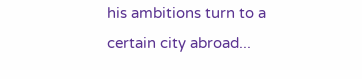his ambitions turn to a certain city abroad...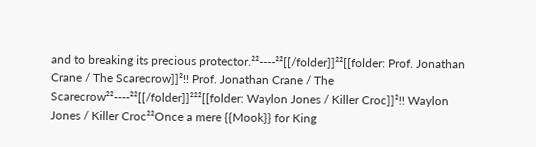and to breaking its precious protector.²²----²²[[/folder]]²²[[folder: Prof. Jonathan Crane / The Scarecrow]]²!! Prof. Jonathan Crane / The Scarecrow²²----²²[[/folder]]²²²[[folder: Waylon Jones / Killer Croc]]²!! Waylon Jones / Killer Croc²²Once a mere {{Mook}} for King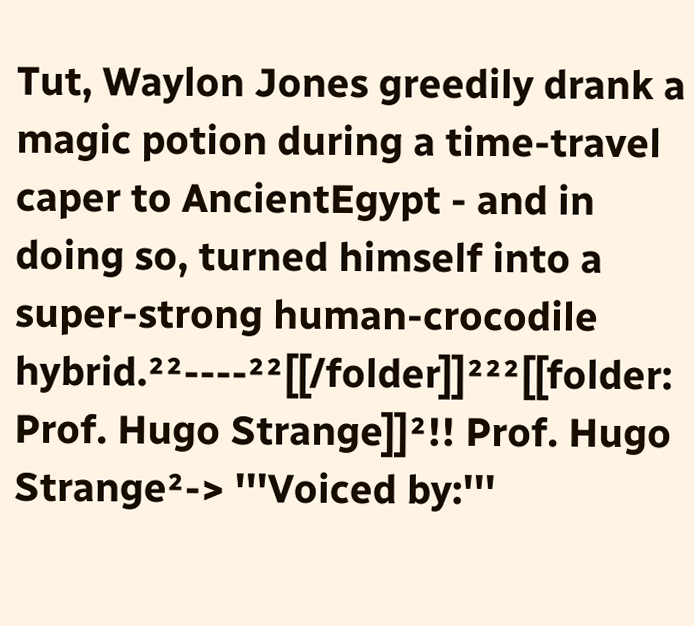Tut, Waylon Jones greedily drank a magic potion during a time-travel caper to AncientEgypt - and in doing so, turned himself into a super-strong human-crocodile hybrid.²²----²²[[/folder]]²²²[[folder: Prof. Hugo Strange]]²!! Prof. Hugo Strange²-> '''Voiced by:'''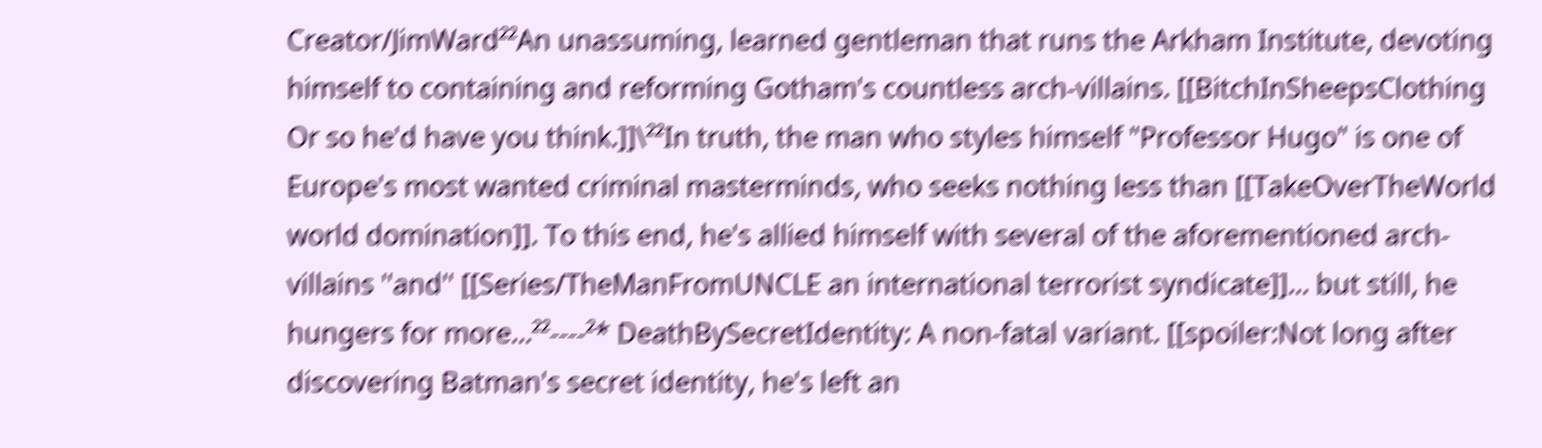Creator/JimWard²²An unassuming, learned gentleman that runs the Arkham Institute, devoting himself to containing and reforming Gotham's countless arch-villains. [[BitchInSheepsClothing Or so he'd have you think.]]\²²In truth, the man who styles himself "Professor Hugo" is one of Europe's most wanted criminal masterminds, who seeks nothing less than [[TakeOverTheWorld world domination]]. To this end, he's allied himself with several of the aforementioned arch-villains ''and'' [[Series/TheManFromUNCLE an international terrorist syndicate]]... but still, he hungers for more...²²----²* DeathBySecretIdentity: A non-fatal variant. [[spoiler:Not long after discovering Batman's secret identity, he's left an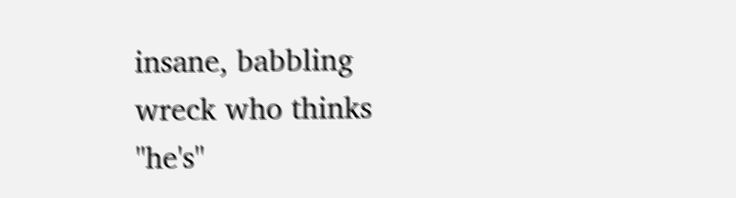insane, babbling wreck who thinks ''he's''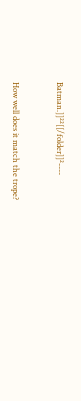Batman.]]²²[[/folder]]²----


How well does it match the trope?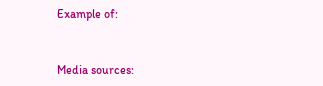Example of:


Media sources: